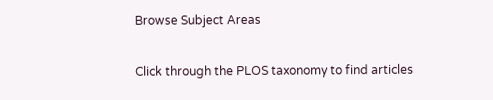Browse Subject Areas

Click through the PLOS taxonomy to find articles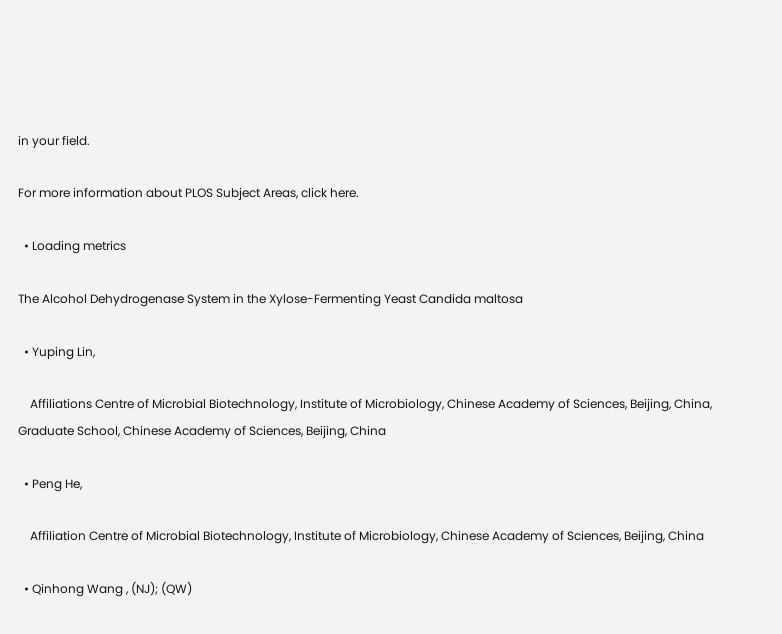in your field.

For more information about PLOS Subject Areas, click here.

  • Loading metrics

The Alcohol Dehydrogenase System in the Xylose-Fermenting Yeast Candida maltosa

  • Yuping Lin,

    Affiliations Centre of Microbial Biotechnology, Institute of Microbiology, Chinese Academy of Sciences, Beijing, China, Graduate School, Chinese Academy of Sciences, Beijing, China

  • Peng He,

    Affiliation Centre of Microbial Biotechnology, Institute of Microbiology, Chinese Academy of Sciences, Beijing, China

  • Qinhong Wang , (NJ); (QW)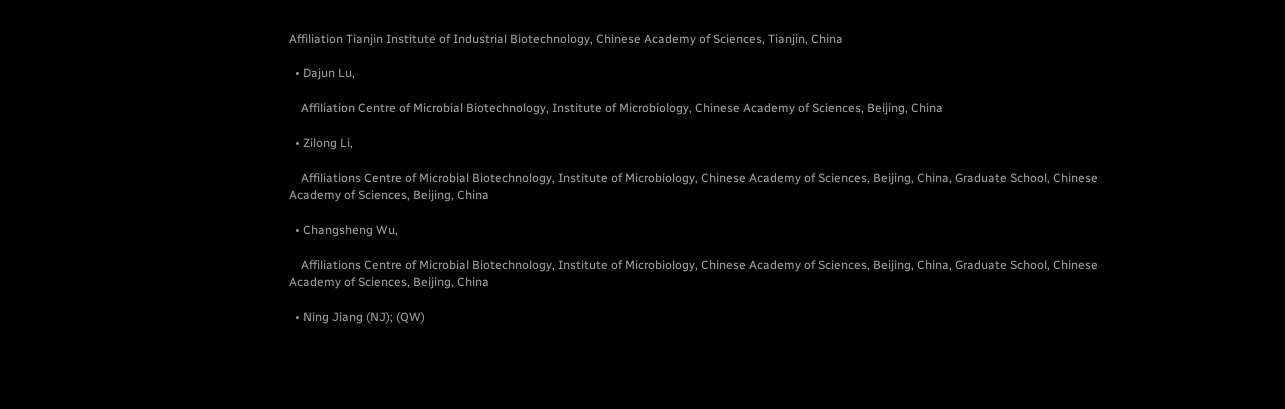Affiliation Tianjin Institute of Industrial Biotechnology, Chinese Academy of Sciences, Tianjin, China

  • Dajun Lu,

    Affiliation Centre of Microbial Biotechnology, Institute of Microbiology, Chinese Academy of Sciences, Beijing, China

  • Zilong Li,

    Affiliations Centre of Microbial Biotechnology, Institute of Microbiology, Chinese Academy of Sciences, Beijing, China, Graduate School, Chinese Academy of Sciences, Beijing, China

  • Changsheng Wu,

    Affiliations Centre of Microbial Biotechnology, Institute of Microbiology, Chinese Academy of Sciences, Beijing, China, Graduate School, Chinese Academy of Sciences, Beijing, China

  • Ning Jiang (NJ); (QW)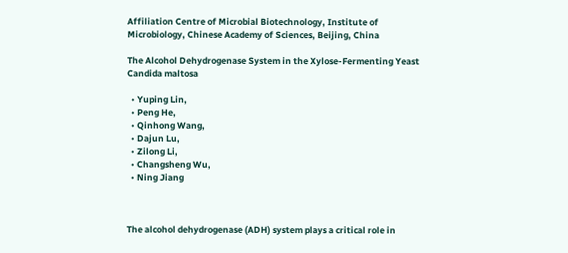Affiliation Centre of Microbial Biotechnology, Institute of Microbiology, Chinese Academy of Sciences, Beijing, China

The Alcohol Dehydrogenase System in the Xylose-Fermenting Yeast Candida maltosa

  • Yuping Lin,
  • Peng He,
  • Qinhong Wang,
  • Dajun Lu,
  • Zilong Li,
  • Changsheng Wu,
  • Ning Jiang



The alcohol dehydrogenase (ADH) system plays a critical role in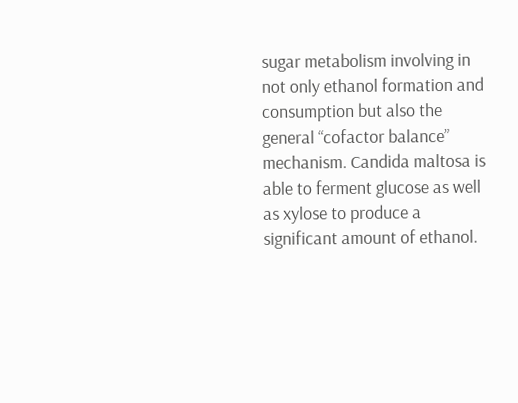sugar metabolism involving in not only ethanol formation and consumption but also the general “cofactor balance” mechanism. Candida maltosa is able to ferment glucose as well as xylose to produce a significant amount of ethanol.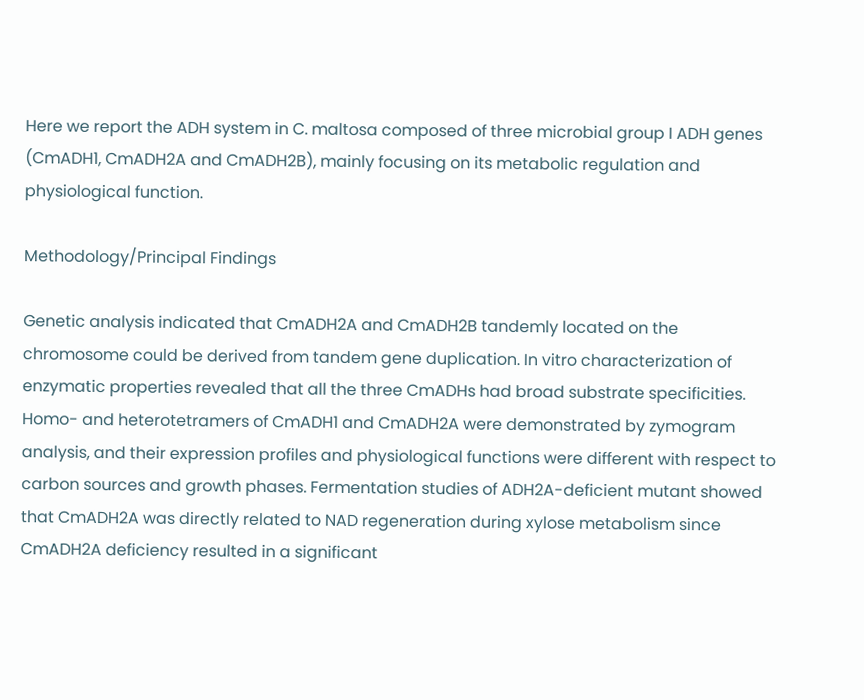Here we report the ADH system in C. maltosa composed of three microbial group I ADH genes (CmADH1, CmADH2A and CmADH2B), mainly focusing on its metabolic regulation and physiological function.

Methodology/Principal Findings

Genetic analysis indicated that CmADH2A and CmADH2B tandemly located on the chromosome could be derived from tandem gene duplication. In vitro characterization of enzymatic properties revealed that all the three CmADHs had broad substrate specificities. Homo- and heterotetramers of CmADH1 and CmADH2A were demonstrated by zymogram analysis, and their expression profiles and physiological functions were different with respect to carbon sources and growth phases. Fermentation studies of ADH2A-deficient mutant showed that CmADH2A was directly related to NAD regeneration during xylose metabolism since CmADH2A deficiency resulted in a significant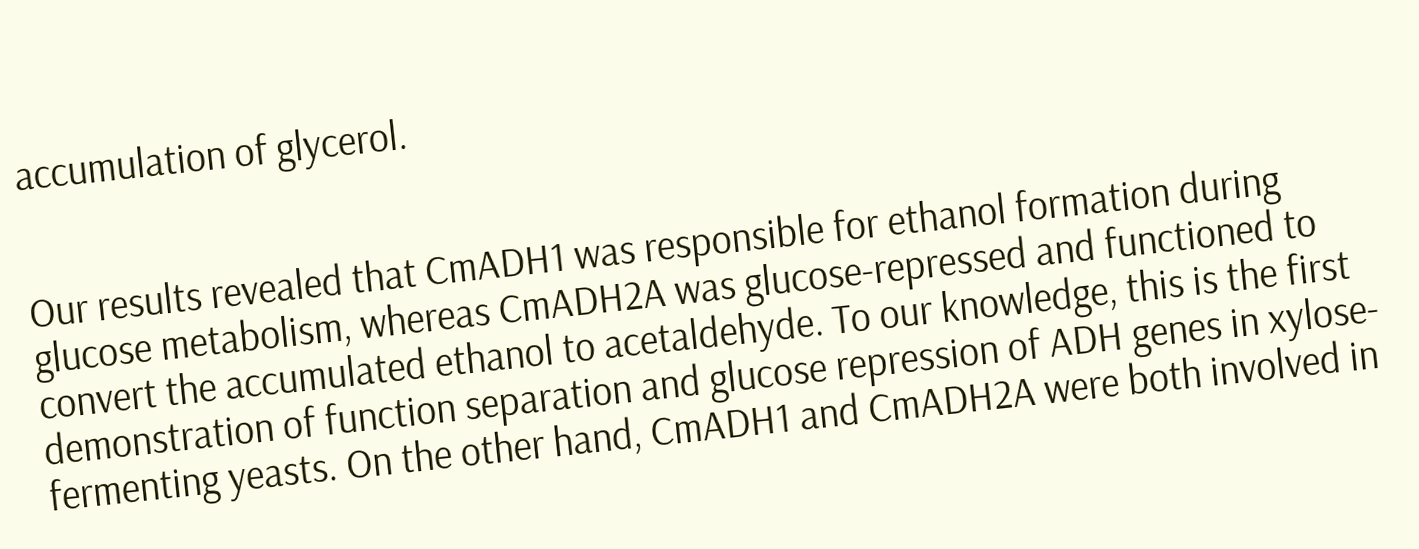accumulation of glycerol.


Our results revealed that CmADH1 was responsible for ethanol formation during glucose metabolism, whereas CmADH2A was glucose-repressed and functioned to convert the accumulated ethanol to acetaldehyde. To our knowledge, this is the first demonstration of function separation and glucose repression of ADH genes in xylose-fermenting yeasts. On the other hand, CmADH1 and CmADH2A were both involved in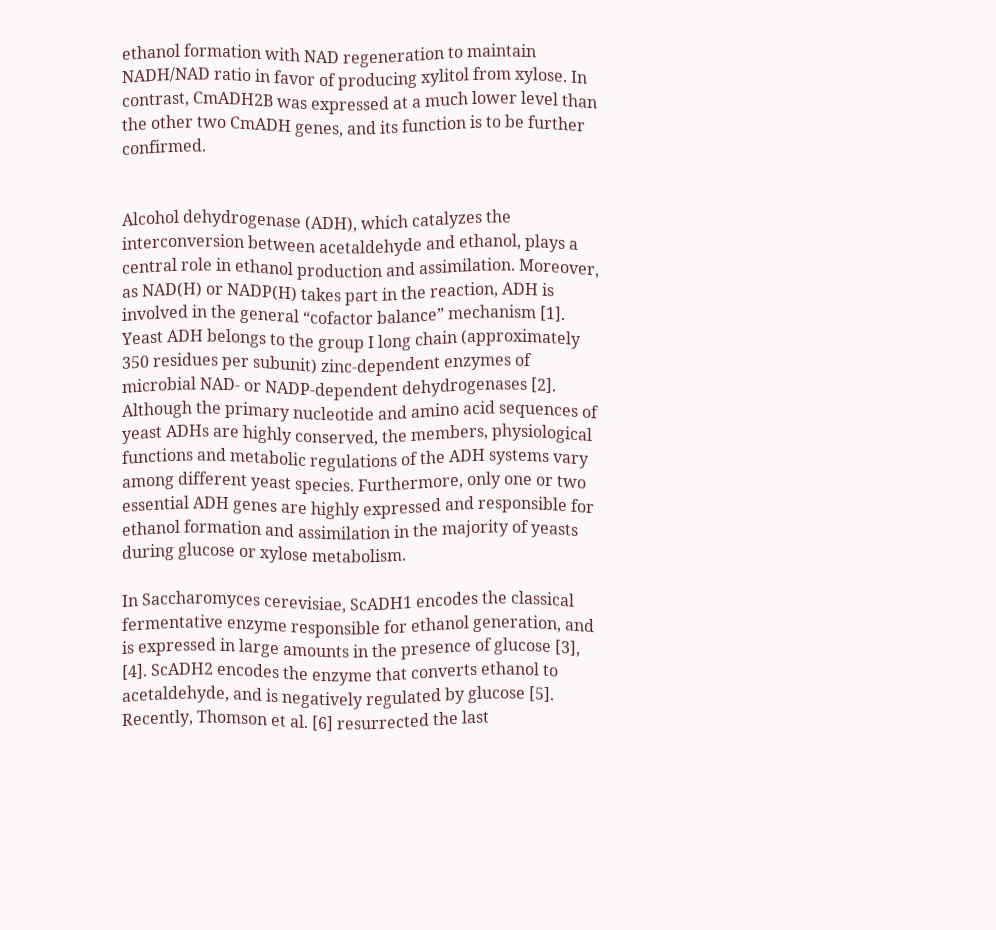ethanol formation with NAD regeneration to maintain NADH/NAD ratio in favor of producing xylitol from xylose. In contrast, CmADH2B was expressed at a much lower level than the other two CmADH genes, and its function is to be further confirmed.


Alcohol dehydrogenase (ADH), which catalyzes the interconversion between acetaldehyde and ethanol, plays a central role in ethanol production and assimilation. Moreover, as NAD(H) or NADP(H) takes part in the reaction, ADH is involved in the general “cofactor balance” mechanism [1]. Yeast ADH belongs to the group I long chain (approximately 350 residues per subunit) zinc-dependent enzymes of microbial NAD- or NADP-dependent dehydrogenases [2]. Although the primary nucleotide and amino acid sequences of yeast ADHs are highly conserved, the members, physiological functions and metabolic regulations of the ADH systems vary among different yeast species. Furthermore, only one or two essential ADH genes are highly expressed and responsible for ethanol formation and assimilation in the majority of yeasts during glucose or xylose metabolism.

In Saccharomyces cerevisiae, ScADH1 encodes the classical fermentative enzyme responsible for ethanol generation, and is expressed in large amounts in the presence of glucose [3], [4]. ScADH2 encodes the enzyme that converts ethanol to acetaldehyde, and is negatively regulated by glucose [5]. Recently, Thomson et al. [6] resurrected the last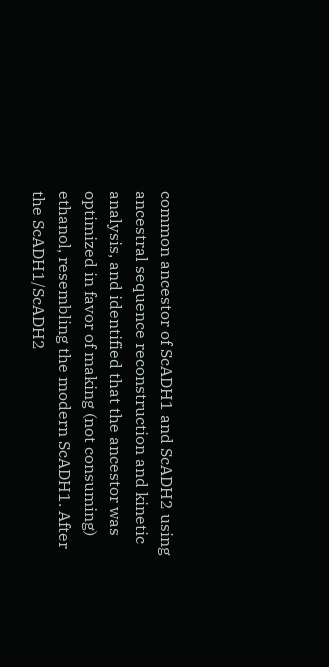common ancestor of ScADH1 and ScADH2 using ancestral sequence reconstruction and kinetic analysis, and identified that the ancestor was optimized in favor of making (not consuming) ethanol, resembling the modern ScADH1. After the ScADH1/ScADH2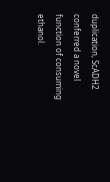duplication, ScADH2 conferred a novel function of consuming ethanol.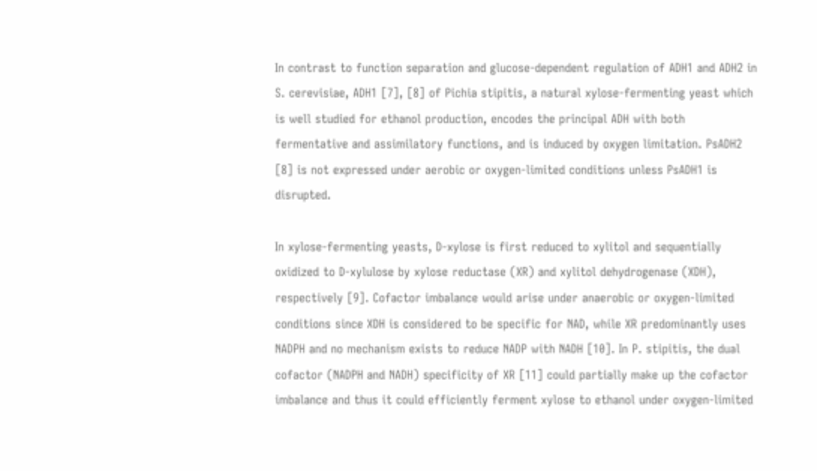In contrast to function separation and glucose-dependent regulation of ADH1 and ADH2 in S. cerevisiae, ADH1 [7], [8] of Pichia stipitis, a natural xylose-fermenting yeast which is well studied for ethanol production, encodes the principal ADH with both fermentative and assimilatory functions, and is induced by oxygen limitation. PsADH2 [8] is not expressed under aerobic or oxygen-limited conditions unless PsADH1 is disrupted.

In xylose-fermenting yeasts, D-xylose is first reduced to xylitol and sequentially oxidized to D-xylulose by xylose reductase (XR) and xylitol dehydrogenase (XDH), respectively [9]. Cofactor imbalance would arise under anaerobic or oxygen-limited conditions since XDH is considered to be specific for NAD, while XR predominantly uses NADPH and no mechanism exists to reduce NADP with NADH [10]. In P. stipitis, the dual cofactor (NADPH and NADH) specificity of XR [11] could partially make up the cofactor imbalance and thus it could efficiently ferment xylose to ethanol under oxygen-limited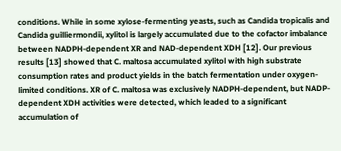conditions. While in some xylose-fermenting yeasts, such as Candida tropicalis and Candida guilliermondii, xylitol is largely accumulated due to the cofactor imbalance between NADPH-dependent XR and NAD-dependent XDH [12]. Our previous results [13] showed that C. maltosa accumulated xylitol with high substrate consumption rates and product yields in the batch fermentation under oxygen-limited conditions. XR of C. maltosa was exclusively NADPH-dependent, but NADP-dependent XDH activities were detected, which leaded to a significant accumulation of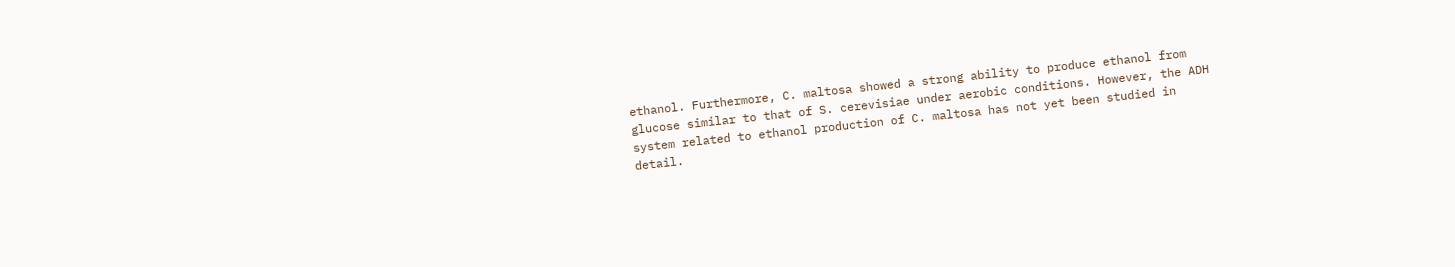ethanol. Furthermore, C. maltosa showed a strong ability to produce ethanol from glucose similar to that of S. cerevisiae under aerobic conditions. However, the ADH system related to ethanol production of C. maltosa has not yet been studied in detail.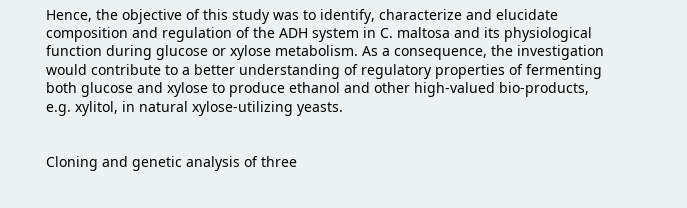Hence, the objective of this study was to identify, characterize and elucidate composition and regulation of the ADH system in C. maltosa and its physiological function during glucose or xylose metabolism. As a consequence, the investigation would contribute to a better understanding of regulatory properties of fermenting both glucose and xylose to produce ethanol and other high-valued bio-products, e.g. xylitol, in natural xylose-utilizing yeasts.


Cloning and genetic analysis of three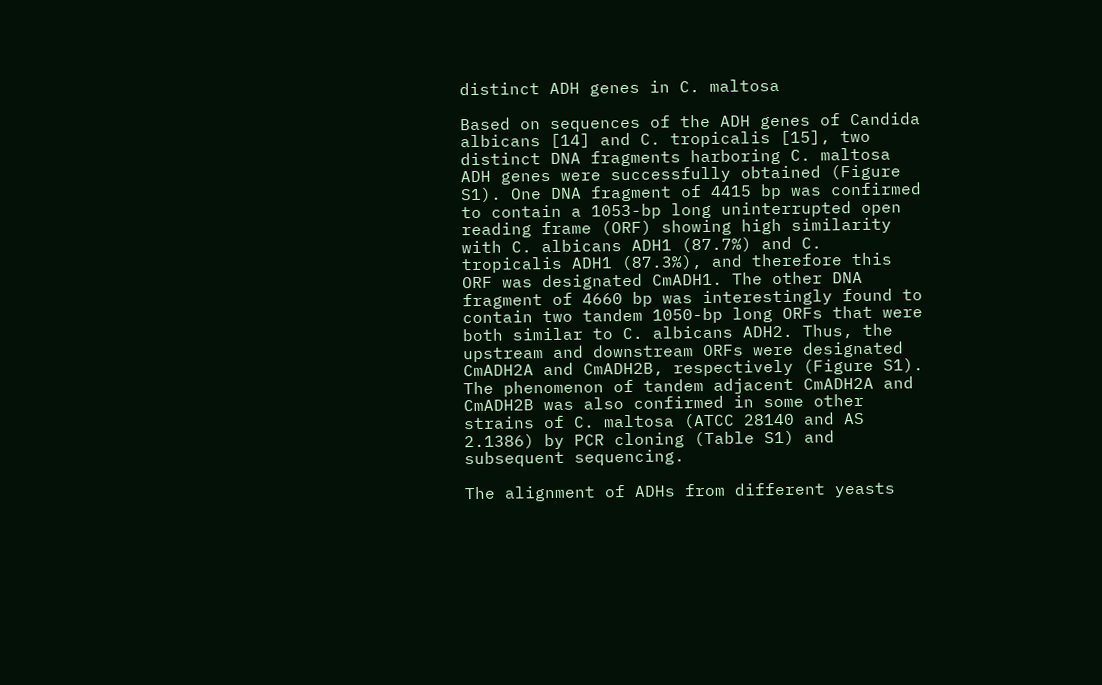distinct ADH genes in C. maltosa

Based on sequences of the ADH genes of Candida albicans [14] and C. tropicalis [15], two distinct DNA fragments harboring C. maltosa ADH genes were successfully obtained (Figure S1). One DNA fragment of 4415 bp was confirmed to contain a 1053-bp long uninterrupted open reading frame (ORF) showing high similarity with C. albicans ADH1 (87.7%) and C. tropicalis ADH1 (87.3%), and therefore this ORF was designated CmADH1. The other DNA fragment of 4660 bp was interestingly found to contain two tandem 1050-bp long ORFs that were both similar to C. albicans ADH2. Thus, the upstream and downstream ORFs were designated CmADH2A and CmADH2B, respectively (Figure S1). The phenomenon of tandem adjacent CmADH2A and CmADH2B was also confirmed in some other strains of C. maltosa (ATCC 28140 and AS 2.1386) by PCR cloning (Table S1) and subsequent sequencing.

The alignment of ADHs from different yeasts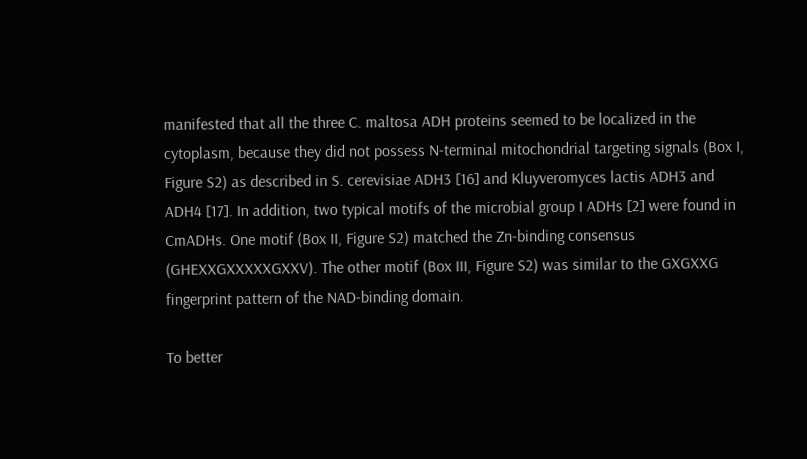manifested that all the three C. maltosa ADH proteins seemed to be localized in the cytoplasm, because they did not possess N-terminal mitochondrial targeting signals (Box I, Figure S2) as described in S. cerevisiae ADH3 [16] and Kluyveromyces lactis ADH3 and ADH4 [17]. In addition, two typical motifs of the microbial group I ADHs [2] were found in CmADHs. One motif (Box II, Figure S2) matched the Zn-binding consensus (GHEXXGXXXXXGXXV). The other motif (Box III, Figure S2) was similar to the GXGXXG fingerprint pattern of the NAD-binding domain.

To better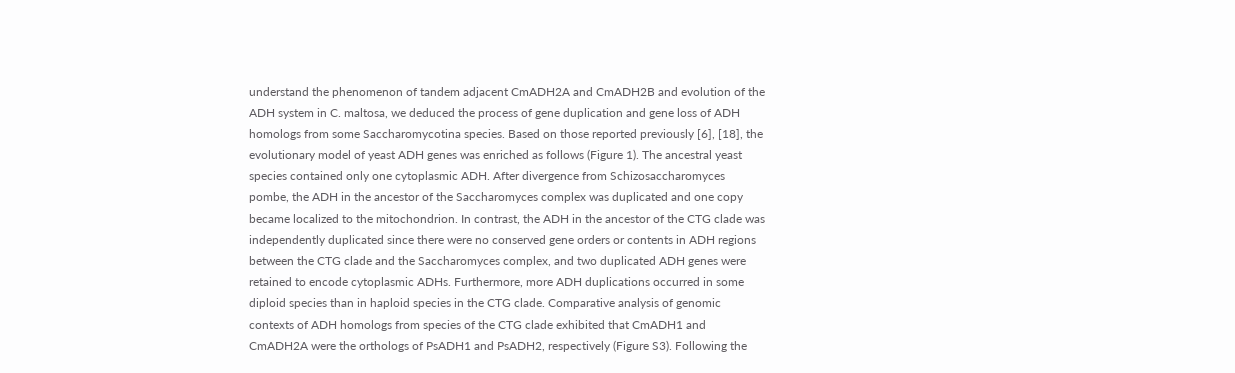understand the phenomenon of tandem adjacent CmADH2A and CmADH2B and evolution of the ADH system in C. maltosa, we deduced the process of gene duplication and gene loss of ADH homologs from some Saccharomycotina species. Based on those reported previously [6], [18], the evolutionary model of yeast ADH genes was enriched as follows (Figure 1). The ancestral yeast species contained only one cytoplasmic ADH. After divergence from Schizosaccharomyces pombe, the ADH in the ancestor of the Saccharomyces complex was duplicated and one copy became localized to the mitochondrion. In contrast, the ADH in the ancestor of the CTG clade was independently duplicated since there were no conserved gene orders or contents in ADH regions between the CTG clade and the Saccharomyces complex, and two duplicated ADH genes were retained to encode cytoplasmic ADHs. Furthermore, more ADH duplications occurred in some diploid species than in haploid species in the CTG clade. Comparative analysis of genomic contexts of ADH homologs from species of the CTG clade exhibited that CmADH1 and CmADH2A were the orthologs of PsADH1 and PsADH2, respectively (Figure S3). Following the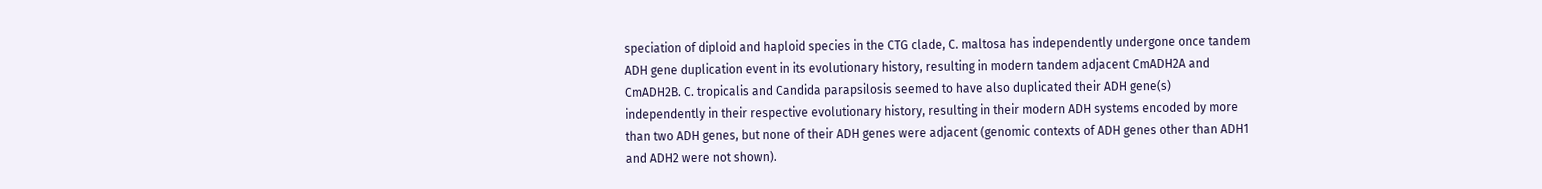speciation of diploid and haploid species in the CTG clade, C. maltosa has independently undergone once tandem ADH gene duplication event in its evolutionary history, resulting in modern tandem adjacent CmADH2A and CmADH2B. C. tropicalis and Candida parapsilosis seemed to have also duplicated their ADH gene(s) independently in their respective evolutionary history, resulting in their modern ADH systems encoded by more than two ADH genes, but none of their ADH genes were adjacent (genomic contexts of ADH genes other than ADH1 and ADH2 were not shown).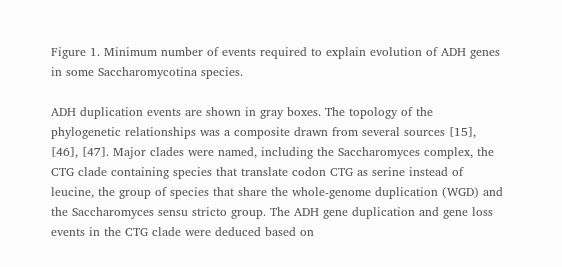Figure 1. Minimum number of events required to explain evolution of ADH genes in some Saccharomycotina species.

ADH duplication events are shown in gray boxes. The topology of the phylogenetic relationships was a composite drawn from several sources [15], [46], [47]. Major clades were named, including the Saccharomyces complex, the CTG clade containing species that translate codon CTG as serine instead of leucine, the group of species that share the whole-genome duplication (WGD) and the Saccharomyces sensu stricto group. The ADH gene duplication and gene loss events in the CTG clade were deduced based on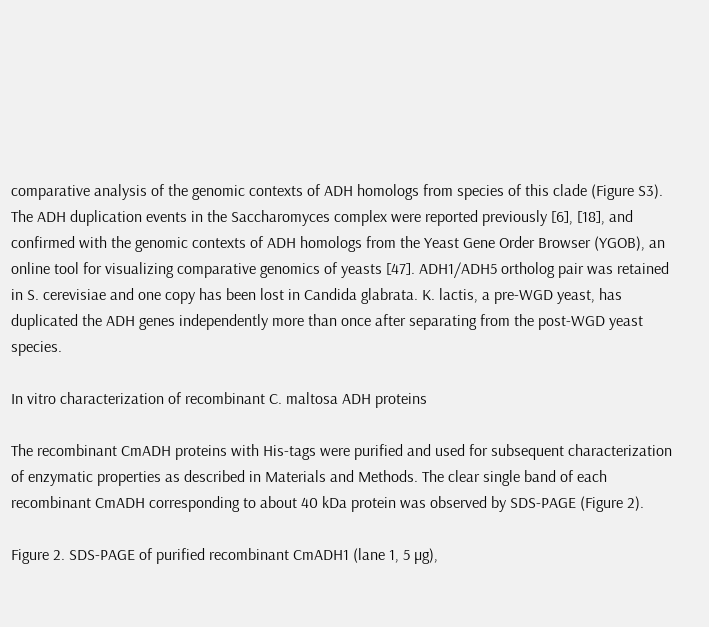comparative analysis of the genomic contexts of ADH homologs from species of this clade (Figure S3). The ADH duplication events in the Saccharomyces complex were reported previously [6], [18], and confirmed with the genomic contexts of ADH homologs from the Yeast Gene Order Browser (YGOB), an online tool for visualizing comparative genomics of yeasts [47]. ADH1/ADH5 ortholog pair was retained in S. cerevisiae and one copy has been lost in Candida glabrata. K. lactis, a pre-WGD yeast, has duplicated the ADH genes independently more than once after separating from the post-WGD yeast species.

In vitro characterization of recombinant C. maltosa ADH proteins

The recombinant CmADH proteins with His-tags were purified and used for subsequent characterization of enzymatic properties as described in Materials and Methods. The clear single band of each recombinant CmADH corresponding to about 40 kDa protein was observed by SDS-PAGE (Figure 2).

Figure 2. SDS-PAGE of purified recombinant CmADH1 (lane 1, 5 µg),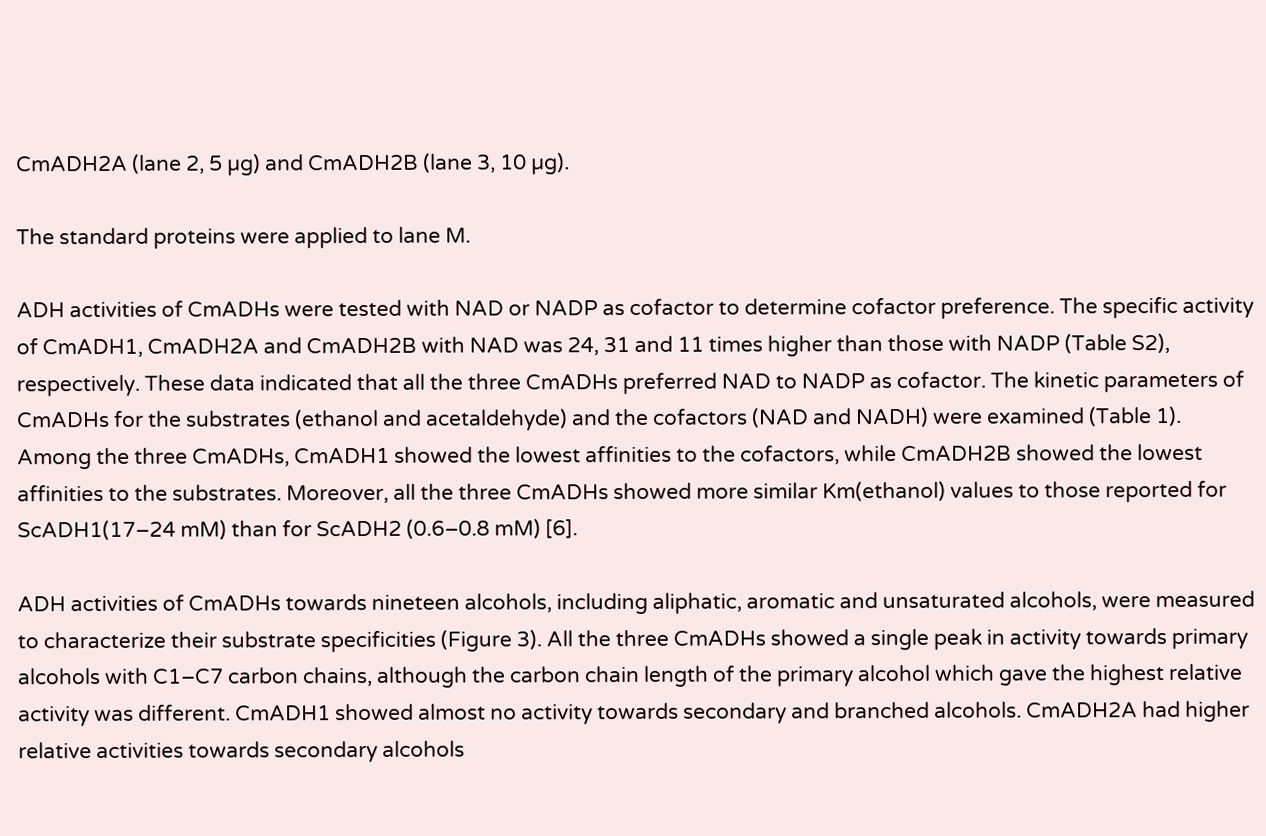CmADH2A (lane 2, 5 µg) and CmADH2B (lane 3, 10 µg).

The standard proteins were applied to lane M.

ADH activities of CmADHs were tested with NAD or NADP as cofactor to determine cofactor preference. The specific activity of CmADH1, CmADH2A and CmADH2B with NAD was 24, 31 and 11 times higher than those with NADP (Table S2), respectively. These data indicated that all the three CmADHs preferred NAD to NADP as cofactor. The kinetic parameters of CmADHs for the substrates (ethanol and acetaldehyde) and the cofactors (NAD and NADH) were examined (Table 1). Among the three CmADHs, CmADH1 showed the lowest affinities to the cofactors, while CmADH2B showed the lowest affinities to the substrates. Moreover, all the three CmADHs showed more similar Km(ethanol) values to those reported for ScADH1(17–24 mM) than for ScADH2 (0.6–0.8 mM) [6].

ADH activities of CmADHs towards nineteen alcohols, including aliphatic, aromatic and unsaturated alcohols, were measured to characterize their substrate specificities (Figure 3). All the three CmADHs showed a single peak in activity towards primary alcohols with C1–C7 carbon chains, although the carbon chain length of the primary alcohol which gave the highest relative activity was different. CmADH1 showed almost no activity towards secondary and branched alcohols. CmADH2A had higher relative activities towards secondary alcohols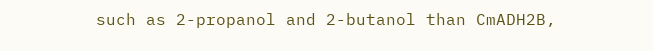such as 2-propanol and 2-butanol than CmADH2B,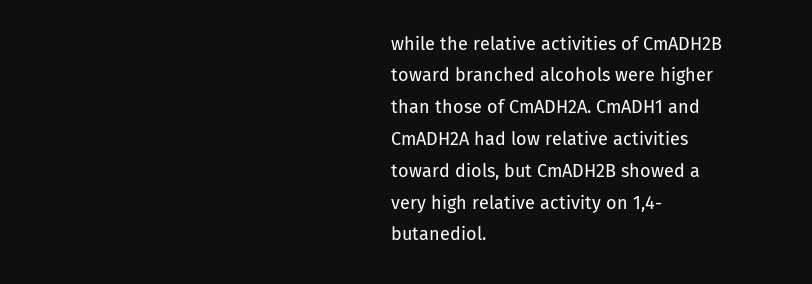while the relative activities of CmADH2B toward branched alcohols were higher than those of CmADH2A. CmADH1 and CmADH2A had low relative activities toward diols, but CmADH2B showed a very high relative activity on 1,4-butanediol.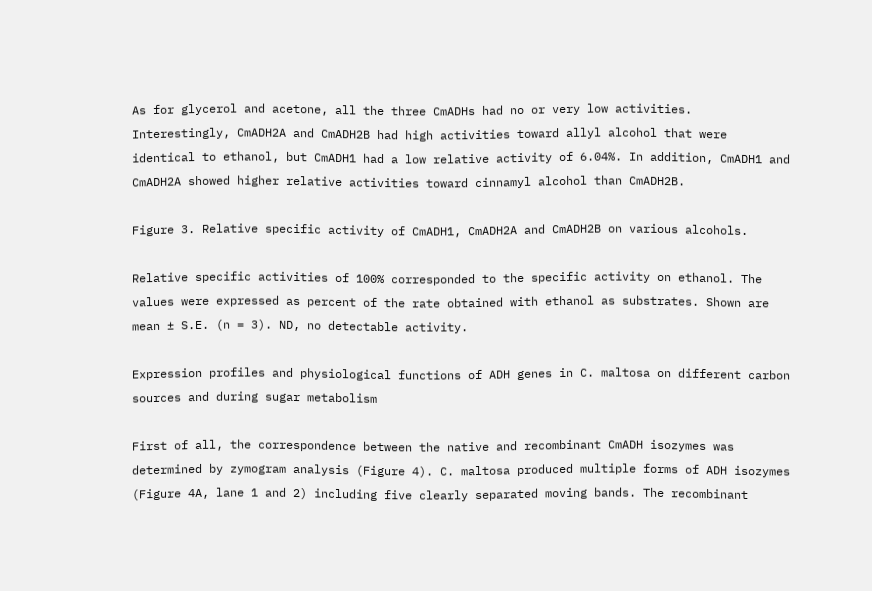As for glycerol and acetone, all the three CmADHs had no or very low activities. Interestingly, CmADH2A and CmADH2B had high activities toward allyl alcohol that were identical to ethanol, but CmADH1 had a low relative activity of 6.04%. In addition, CmADH1 and CmADH2A showed higher relative activities toward cinnamyl alcohol than CmADH2B.

Figure 3. Relative specific activity of CmADH1, CmADH2A and CmADH2B on various alcohols.

Relative specific activities of 100% corresponded to the specific activity on ethanol. The values were expressed as percent of the rate obtained with ethanol as substrates. Shown are mean ± S.E. (n = 3). ND, no detectable activity.

Expression profiles and physiological functions of ADH genes in C. maltosa on different carbon sources and during sugar metabolism

First of all, the correspondence between the native and recombinant CmADH isozymes was determined by zymogram analysis (Figure 4). C. maltosa produced multiple forms of ADH isozymes (Figure 4A, lane 1 and 2) including five clearly separated moving bands. The recombinant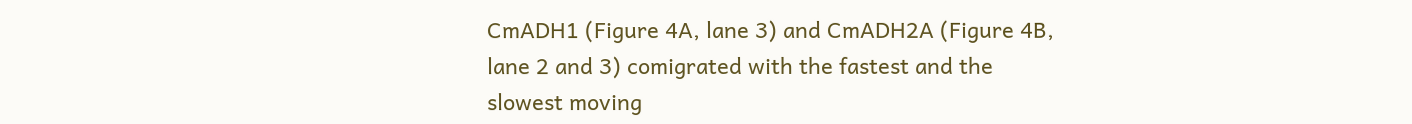CmADH1 (Figure 4A, lane 3) and CmADH2A (Figure 4B, lane 2 and 3) comigrated with the fastest and the slowest moving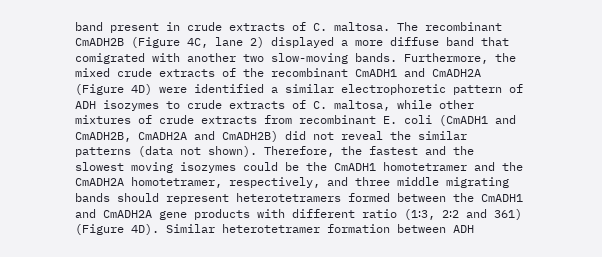band present in crude extracts of C. maltosa. The recombinant CmADH2B (Figure 4C, lane 2) displayed a more diffuse band that comigrated with another two slow-moving bands. Furthermore, the mixed crude extracts of the recombinant CmADH1 and CmADH2A (Figure 4D) were identified a similar electrophoretic pattern of ADH isozymes to crude extracts of C. maltosa, while other mixtures of crude extracts from recombinant E. coli (CmADH1 and CmADH2B, CmADH2A and CmADH2B) did not reveal the similar patterns (data not shown). Therefore, the fastest and the slowest moving isozymes could be the CmADH1 homotetramer and the CmADH2A homotetramer, respectively, and three middle migrating bands should represent heterotetramers formed between the CmADH1 and CmADH2A gene products with different ratio (1∶3, 2∶2 and 361) (Figure 4D). Similar heterotetramer formation between ADH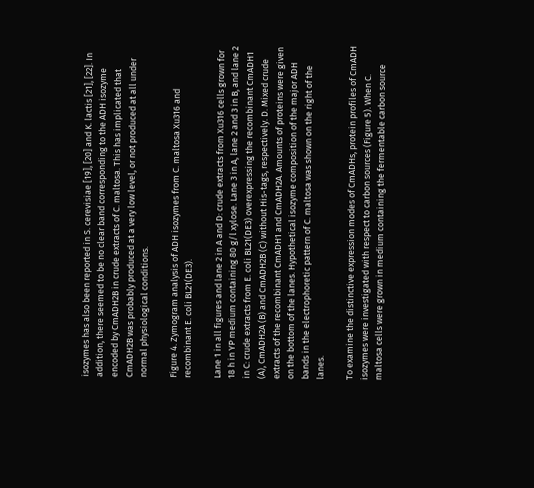isozymes has also been reported in S. cerevisiae [19], [20] and K. lactis [21], [22]. In addition, there seemed to be no clear band corresponding to the ADH isozyme encoded by CmADH2B in crude extracts of C. maltosa. This has implicated that CmADH2B was probably produced at a very low level, or not produced at all under normal physiological conditions.

Figure 4. Zymogram analysis of ADH isozymes from C. maltosa Xu316 and recombinant E. coli BL21(DE3).

Lane 1 in all figures and lane 2 in A and D: crude extracts from Xu316 cells grown for 18 h in YP medium containing 80 g/l xylose. Lane 3 in A, lane 2 and 3 in B, and lane 2 in C: crude extracts from E. coli BL21(DE3) overexpressing the recombinant CmADH1 (A), CmADH2A (B) and CmADH2B (C) without His-tags, respectively. D. Mixed crude extracts of the recombinant CmADH1 and CmADH2A. Amounts of proteins were given on the bottom of the lanes. Hypothetical isozyme composition of the major ADH bands in the electrophoretic pattern of C. maltosa was shown on the right of the lanes.

To examine the distinctive expression modes of CmADHs, protein profiles of CmADH isozymes were investigated with respect to carbon sources (Figure 5). When C. maltosa cells were grown in medium containing the fermentable carbon source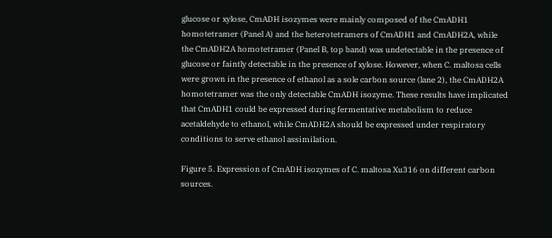glucose or xylose, CmADH isozymes were mainly composed of the CmADH1 homotetramer (Panel A) and the heterotetramers of CmADH1 and CmADH2A, while the CmADH2A homotetramer (Panel B, top band) was undetectable in the presence of glucose or faintly detectable in the presence of xylose. However, when C. maltosa cells were grown in the presence of ethanol as a sole carbon source (lane 2), the CmADH2A homotetramer was the only detectable CmADH isozyme. These results have implicated that CmADH1 could be expressed during fermentative metabolism to reduce acetaldehyde to ethanol, while CmADH2A should be expressed under respiratory conditions to serve ethanol assimilation.

Figure 5. Expression of CmADH isozymes of C. maltosa Xu316 on different carbon sources.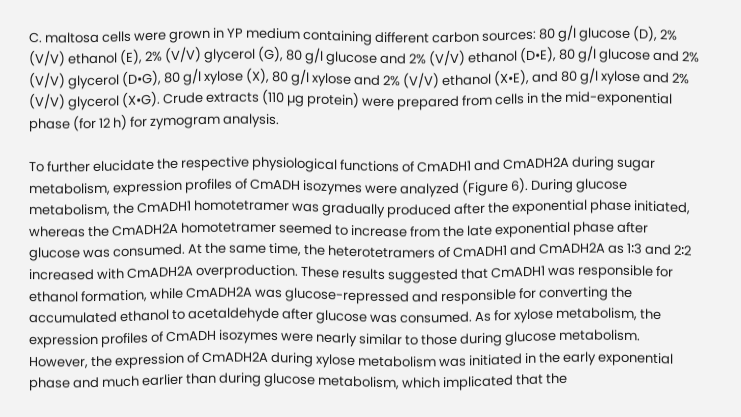C. maltosa cells were grown in YP medium containing different carbon sources: 80 g/l glucose (D), 2% (V/V) ethanol (E), 2% (V/V) glycerol (G), 80 g/l glucose and 2% (V/V) ethanol (D•E), 80 g/l glucose and 2% (V/V) glycerol (D•G), 80 g/l xylose (X), 80 g/l xylose and 2% (V/V) ethanol (X•E), and 80 g/l xylose and 2% (V/V) glycerol (X•G). Crude extracts (110 µg protein) were prepared from cells in the mid-exponential phase (for 12 h) for zymogram analysis.

To further elucidate the respective physiological functions of CmADH1 and CmADH2A during sugar metabolism, expression profiles of CmADH isozymes were analyzed (Figure 6). During glucose metabolism, the CmADH1 homotetramer was gradually produced after the exponential phase initiated, whereas the CmADH2A homotetramer seemed to increase from the late exponential phase after glucose was consumed. At the same time, the heterotetramers of CmADH1 and CmADH2A as 1∶3 and 2∶2 increased with CmADH2A overproduction. These results suggested that CmADH1 was responsible for ethanol formation, while CmADH2A was glucose-repressed and responsible for converting the accumulated ethanol to acetaldehyde after glucose was consumed. As for xylose metabolism, the expression profiles of CmADH isozymes were nearly similar to those during glucose metabolism. However, the expression of CmADH2A during xylose metabolism was initiated in the early exponential phase and much earlier than during glucose metabolism, which implicated that the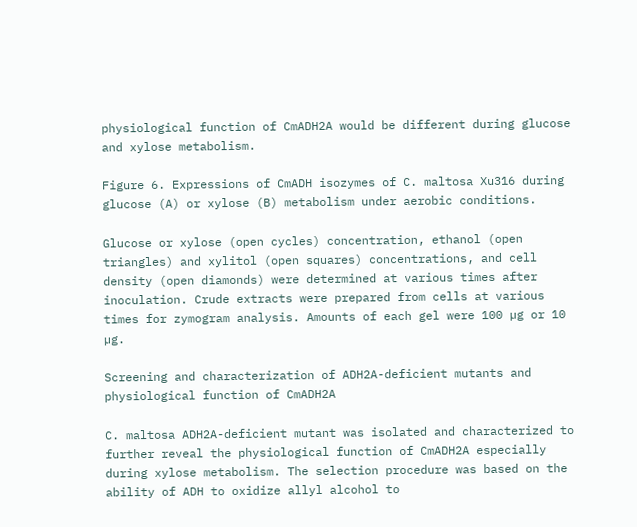physiological function of CmADH2A would be different during glucose and xylose metabolism.

Figure 6. Expressions of CmADH isozymes of C. maltosa Xu316 during glucose (A) or xylose (B) metabolism under aerobic conditions.

Glucose or xylose (open cycles) concentration, ethanol (open triangles) and xylitol (open squares) concentrations, and cell density (open diamonds) were determined at various times after inoculation. Crude extracts were prepared from cells at various times for zymogram analysis. Amounts of each gel were 100 µg or 10 µg.

Screening and characterization of ADH2A-deficient mutants and physiological function of CmADH2A

C. maltosa ADH2A-deficient mutant was isolated and characterized to further reveal the physiological function of CmADH2A especially during xylose metabolism. The selection procedure was based on the ability of ADH to oxidize allyl alcohol to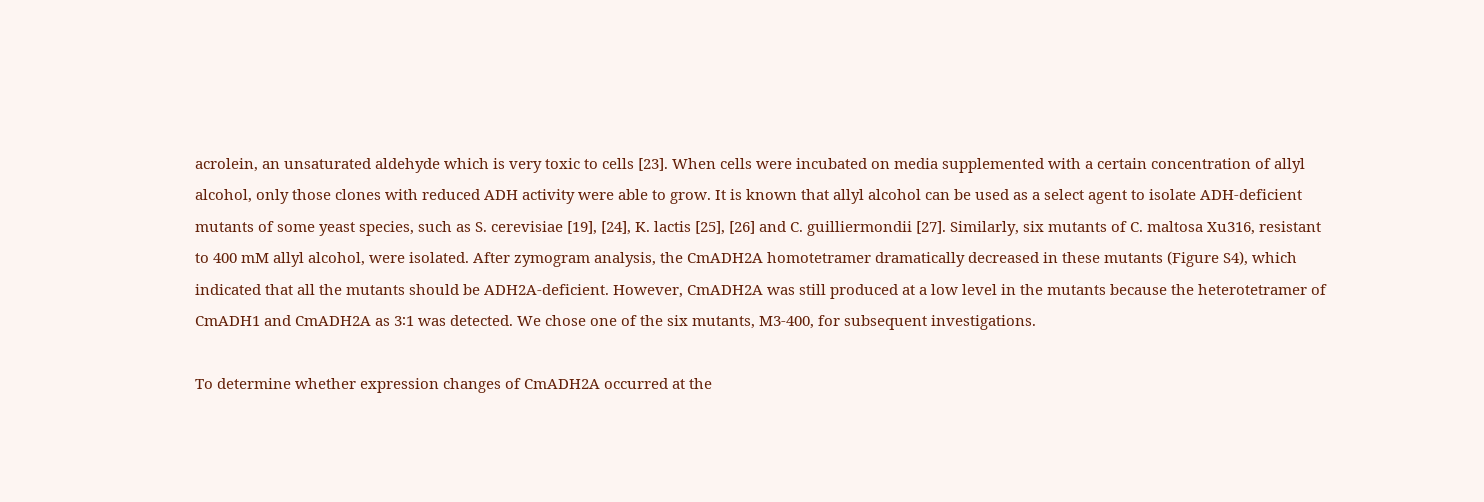acrolein, an unsaturated aldehyde which is very toxic to cells [23]. When cells were incubated on media supplemented with a certain concentration of allyl alcohol, only those clones with reduced ADH activity were able to grow. It is known that allyl alcohol can be used as a select agent to isolate ADH-deficient mutants of some yeast species, such as S. cerevisiae [19], [24], K. lactis [25], [26] and C. guilliermondii [27]. Similarly, six mutants of C. maltosa Xu316, resistant to 400 mM allyl alcohol, were isolated. After zymogram analysis, the CmADH2A homotetramer dramatically decreased in these mutants (Figure S4), which indicated that all the mutants should be ADH2A-deficient. However, CmADH2A was still produced at a low level in the mutants because the heterotetramer of CmADH1 and CmADH2A as 3∶1 was detected. We chose one of the six mutants, M3-400, for subsequent investigations.

To determine whether expression changes of CmADH2A occurred at the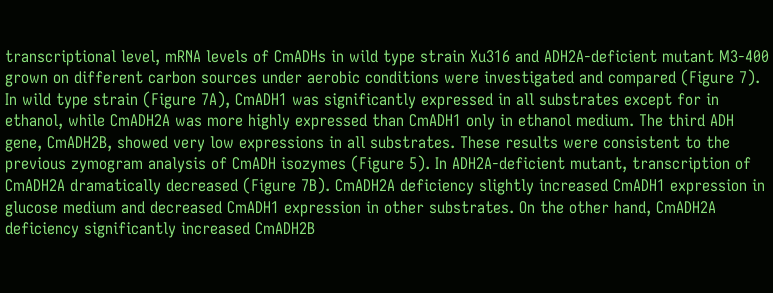transcriptional level, mRNA levels of CmADHs in wild type strain Xu316 and ADH2A-deficient mutant M3-400 grown on different carbon sources under aerobic conditions were investigated and compared (Figure 7). In wild type strain (Figure 7A), CmADH1 was significantly expressed in all substrates except for in ethanol, while CmADH2A was more highly expressed than CmADH1 only in ethanol medium. The third ADH gene, CmADH2B, showed very low expressions in all substrates. These results were consistent to the previous zymogram analysis of CmADH isozymes (Figure 5). In ADH2A-deficient mutant, transcription of CmADH2A dramatically decreased (Figure 7B). CmADH2A deficiency slightly increased CmADH1 expression in glucose medium and decreased CmADH1 expression in other substrates. On the other hand, CmADH2A deficiency significantly increased CmADH2B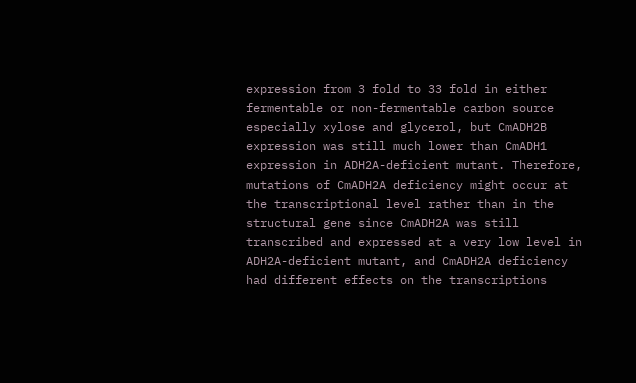expression from 3 fold to 33 fold in either fermentable or non-fermentable carbon source especially xylose and glycerol, but CmADH2B expression was still much lower than CmADH1 expression in ADH2A-deficient mutant. Therefore, mutations of CmADH2A deficiency might occur at the transcriptional level rather than in the structural gene since CmADH2A was still transcribed and expressed at a very low level in ADH2A-deficient mutant, and CmADH2A deficiency had different effects on the transcriptions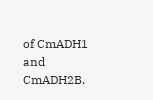of CmADH1 and CmADH2B.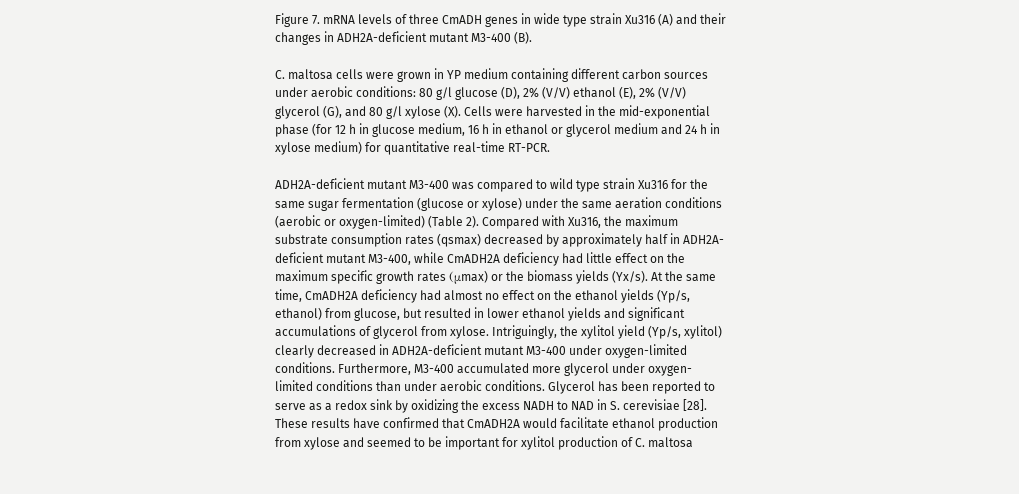Figure 7. mRNA levels of three CmADH genes in wide type strain Xu316 (A) and their changes in ADH2A-deficient mutant M3-400 (B).

C. maltosa cells were grown in YP medium containing different carbon sources under aerobic conditions: 80 g/l glucose (D), 2% (V/V) ethanol (E), 2% (V/V) glycerol (G), and 80 g/l xylose (X). Cells were harvested in the mid-exponential phase (for 12 h in glucose medium, 16 h in ethanol or glycerol medium and 24 h in xylose medium) for quantitative real-time RT-PCR.

ADH2A-deficient mutant M3-400 was compared to wild type strain Xu316 for the same sugar fermentation (glucose or xylose) under the same aeration conditions (aerobic or oxygen-limited) (Table 2). Compared with Xu316, the maximum substrate consumption rates (qsmax) decreased by approximately half in ADH2A-deficient mutant M3-400, while CmADH2A deficiency had little effect on the maximum specific growth rates (μmax) or the biomass yields (Yx/s). At the same time, CmADH2A deficiency had almost no effect on the ethanol yields (Yp/s, ethanol) from glucose, but resulted in lower ethanol yields and significant accumulations of glycerol from xylose. Intriguingly, the xylitol yield (Yp/s, xylitol) clearly decreased in ADH2A-deficient mutant M3-400 under oxygen-limited conditions. Furthermore, M3-400 accumulated more glycerol under oxygen-limited conditions than under aerobic conditions. Glycerol has been reported to serve as a redox sink by oxidizing the excess NADH to NAD in S. cerevisiae [28]. These results have confirmed that CmADH2A would facilitate ethanol production from xylose and seemed to be important for xylitol production of C. maltosa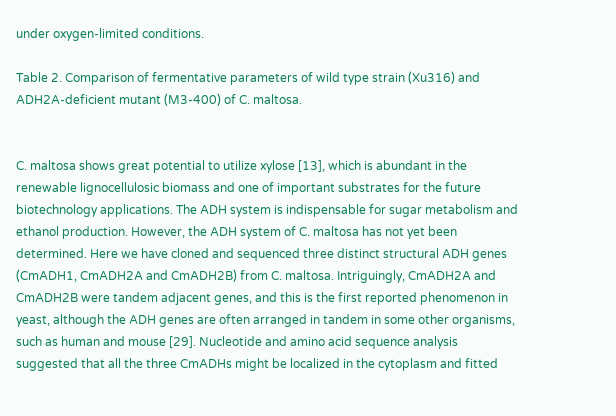under oxygen-limited conditions.

Table 2. Comparison of fermentative parameters of wild type strain (Xu316) and ADH2A-deficient mutant (M3-400) of C. maltosa.


C. maltosa shows great potential to utilize xylose [13], which is abundant in the renewable lignocellulosic biomass and one of important substrates for the future biotechnology applications. The ADH system is indispensable for sugar metabolism and ethanol production. However, the ADH system of C. maltosa has not yet been determined. Here we have cloned and sequenced three distinct structural ADH genes (CmADH1, CmADH2A and CmADH2B) from C. maltosa. Intriguingly, CmADH2A and CmADH2B were tandem adjacent genes, and this is the first reported phenomenon in yeast, although the ADH genes are often arranged in tandem in some other organisms, such as human and mouse [29]. Nucleotide and amino acid sequence analysis suggested that all the three CmADHs might be localized in the cytoplasm and fitted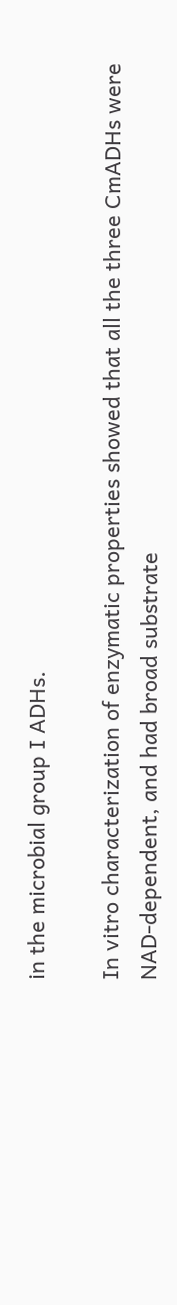in the microbial group I ADHs.

In vitro characterization of enzymatic properties showed that all the three CmADHs were NAD-dependent, and had broad substrate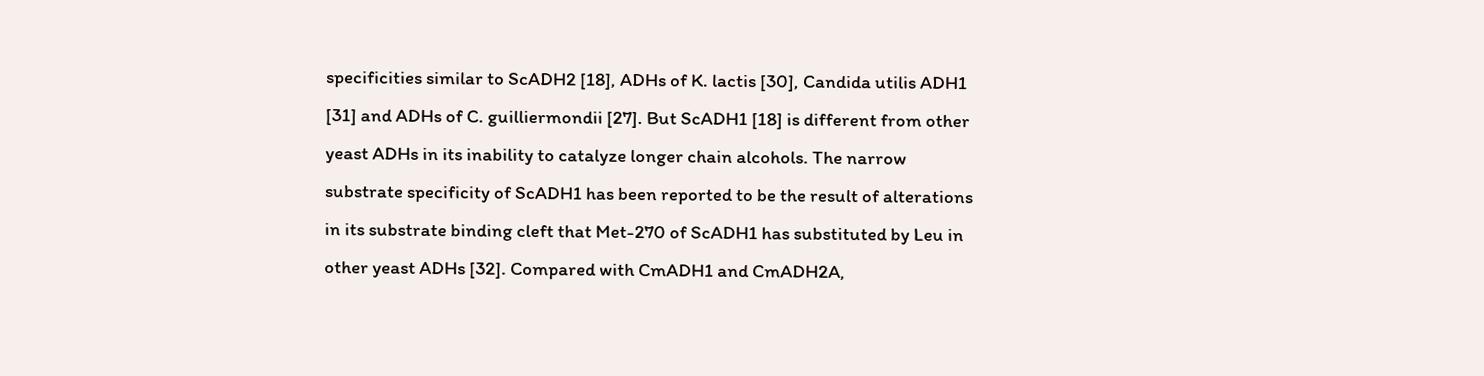specificities similar to ScADH2 [18], ADHs of K. lactis [30], Candida utilis ADH1 [31] and ADHs of C. guilliermondii [27]. But ScADH1 [18] is different from other yeast ADHs in its inability to catalyze longer chain alcohols. The narrow substrate specificity of ScADH1 has been reported to be the result of alterations in its substrate binding cleft that Met-270 of ScADH1 has substituted by Leu in other yeast ADHs [32]. Compared with CmADH1 and CmADH2A,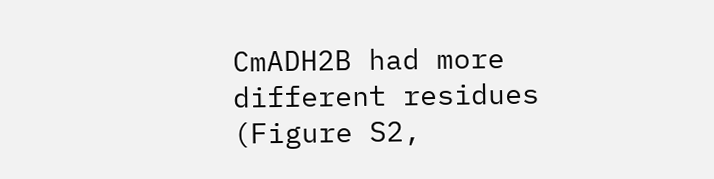CmADH2B had more different residues (Figure S2,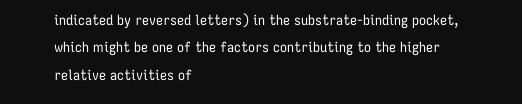indicated by reversed letters) in the substrate-binding pocket, which might be one of the factors contributing to the higher relative activities of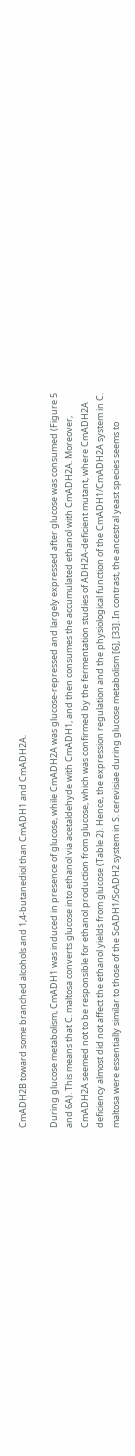CmADH2B toward some branched alcohols and 1,4-butanediol than CmADH1 and CmADH2A.

During glucose metabolism, CmADH1 was induced in presence of glucose, while CmADH2A was glucose-repressed and largely expressed after glucose was consumed (Figure 5 and 6A). This means that C. maltosa converts glucose into ethanol via acetaldehyde with CmADH1, and then consumes the accumulated ethanol with CmADH2A. Moreover, CmADH2A seemed not to be responsible for ethanol production from glucose, which was confirmed by the fermentation studies of ADH2A-deficient mutant, where CmADH2A deficiency almost did not affect the ethanol yields from glucose (Table 2). Hence, the expression regulation and the physiological function of the CmADH1/CmADH2A system in C. maltosa were essentially similar to those of the ScADH1/ScADH2 system in S. cerevisiae during glucose metabolism [6], [33]. In contrast, the ancestral yeast species seems to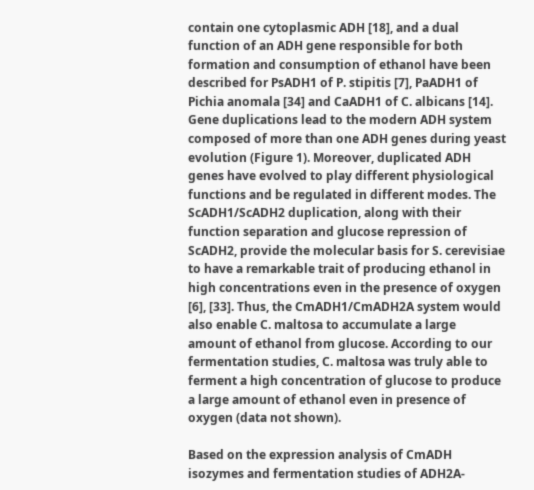contain one cytoplasmic ADH [18], and a dual function of an ADH gene responsible for both formation and consumption of ethanol have been described for PsADH1 of P. stipitis [7], PaADH1 of Pichia anomala [34] and CaADH1 of C. albicans [14]. Gene duplications lead to the modern ADH system composed of more than one ADH genes during yeast evolution (Figure 1). Moreover, duplicated ADH genes have evolved to play different physiological functions and be regulated in different modes. The ScADH1/ScADH2 duplication, along with their function separation and glucose repression of ScADH2, provide the molecular basis for S. cerevisiae to have a remarkable trait of producing ethanol in high concentrations even in the presence of oxygen [6], [33]. Thus, the CmADH1/CmADH2A system would also enable C. maltosa to accumulate a large amount of ethanol from glucose. According to our fermentation studies, C. maltosa was truly able to ferment a high concentration of glucose to produce a large amount of ethanol even in presence of oxygen (data not shown).

Based on the expression analysis of CmADH isozymes and fermentation studies of ADH2A-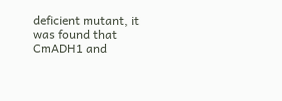deficient mutant, it was found that CmADH1 and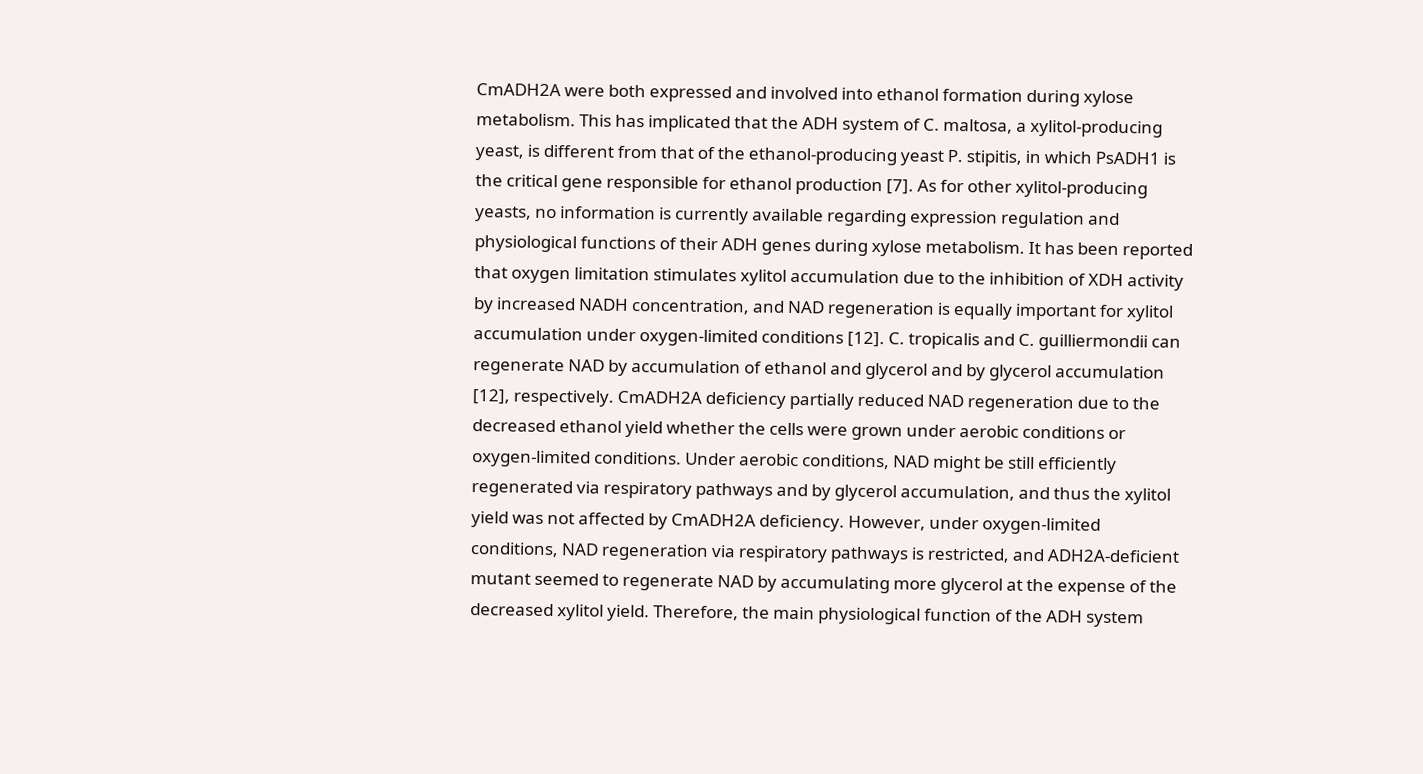CmADH2A were both expressed and involved into ethanol formation during xylose metabolism. This has implicated that the ADH system of C. maltosa, a xylitol-producing yeast, is different from that of the ethanol-producing yeast P. stipitis, in which PsADH1 is the critical gene responsible for ethanol production [7]. As for other xylitol-producing yeasts, no information is currently available regarding expression regulation and physiological functions of their ADH genes during xylose metabolism. It has been reported that oxygen limitation stimulates xylitol accumulation due to the inhibition of XDH activity by increased NADH concentration, and NAD regeneration is equally important for xylitol accumulation under oxygen-limited conditions [12]. C. tropicalis and C. guilliermondii can regenerate NAD by accumulation of ethanol and glycerol and by glycerol accumulation [12], respectively. CmADH2A deficiency partially reduced NAD regeneration due to the decreased ethanol yield whether the cells were grown under aerobic conditions or oxygen-limited conditions. Under aerobic conditions, NAD might be still efficiently regenerated via respiratory pathways and by glycerol accumulation, and thus the xylitol yield was not affected by CmADH2A deficiency. However, under oxygen-limited conditions, NAD regeneration via respiratory pathways is restricted, and ADH2A-deficient mutant seemed to regenerate NAD by accumulating more glycerol at the expense of the decreased xylitol yield. Therefore, the main physiological function of the ADH system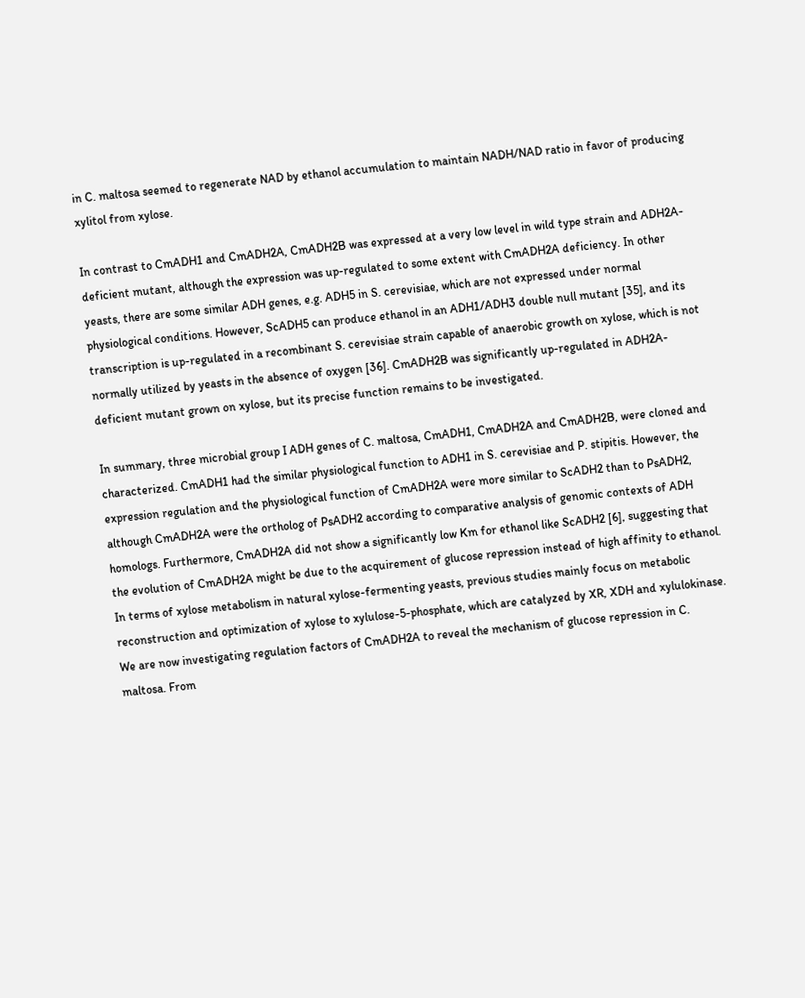in C. maltosa seemed to regenerate NAD by ethanol accumulation to maintain NADH/NAD ratio in favor of producing xylitol from xylose.

In contrast to CmADH1 and CmADH2A, CmADH2B was expressed at a very low level in wild type strain and ADH2A-deficient mutant, although the expression was up-regulated to some extent with CmADH2A deficiency. In other yeasts, there are some similar ADH genes, e.g. ADH5 in S. cerevisiae, which are not expressed under normal physiological conditions. However, ScADH5 can produce ethanol in an ADH1/ADH3 double null mutant [35], and its transcription is up-regulated in a recombinant S. cerevisiae strain capable of anaerobic growth on xylose, which is not normally utilized by yeasts in the absence of oxygen [36]. CmADH2B was significantly up-regulated in ADH2A-deficient mutant grown on xylose, but its precise function remains to be investigated.

In summary, three microbial group I ADH genes of C. maltosa, CmADH1, CmADH2A and CmADH2B, were cloned and characterized. CmADH1 had the similar physiological function to ADH1 in S. cerevisiae and P. stipitis. However, the expression regulation and the physiological function of CmADH2A were more similar to ScADH2 than to PsADH2, although CmADH2A were the ortholog of PsADH2 according to comparative analysis of genomic contexts of ADH homologs. Furthermore, CmADH2A did not show a significantly low Km for ethanol like ScADH2 [6], suggesting that the evolution of CmADH2A might be due to the acquirement of glucose repression instead of high affinity to ethanol. In terms of xylose metabolism in natural xylose-fermenting yeasts, previous studies mainly focus on metabolic reconstruction and optimization of xylose to xylulose-5-phosphate, which are catalyzed by XR, XDH and xylulokinase. We are now investigating regulation factors of CmADH2A to reveal the mechanism of glucose repression in C. maltosa. From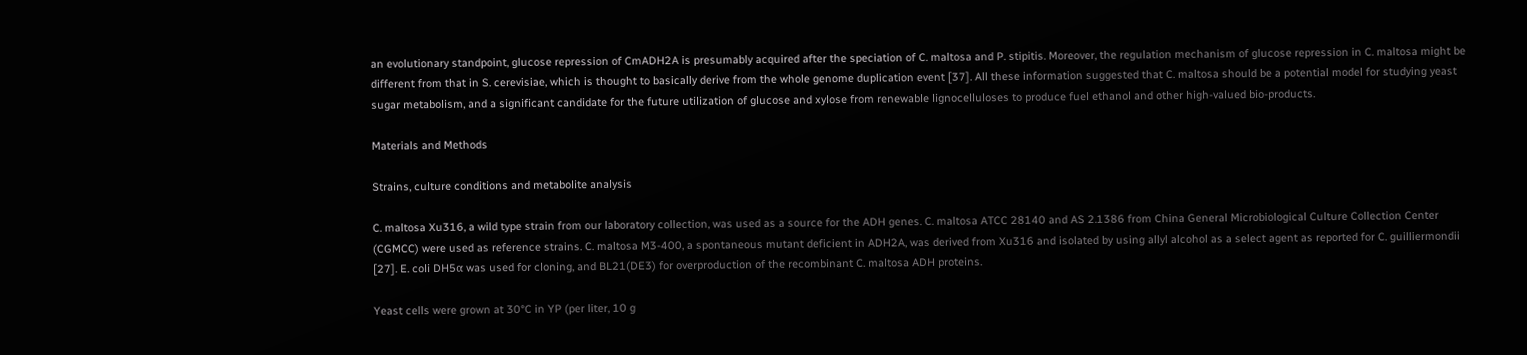an evolutionary standpoint, glucose repression of CmADH2A is presumably acquired after the speciation of C. maltosa and P. stipitis. Moreover, the regulation mechanism of glucose repression in C. maltosa might be different from that in S. cerevisiae, which is thought to basically derive from the whole genome duplication event [37]. All these information suggested that C. maltosa should be a potential model for studying yeast sugar metabolism, and a significant candidate for the future utilization of glucose and xylose from renewable lignocelluloses to produce fuel ethanol and other high-valued bio-products.

Materials and Methods

Strains, culture conditions and metabolite analysis

C. maltosa Xu316, a wild type strain from our laboratory collection, was used as a source for the ADH genes. C. maltosa ATCC 28140 and AS 2.1386 from China General Microbiological Culture Collection Center (CGMCC) were used as reference strains. C. maltosa M3-400, a spontaneous mutant deficient in ADH2A, was derived from Xu316 and isolated by using allyl alcohol as a select agent as reported for C. guilliermondii [27]. E. coli DH5α was used for cloning, and BL21(DE3) for overproduction of the recombinant C. maltosa ADH proteins.

Yeast cells were grown at 30°C in YP (per liter, 10 g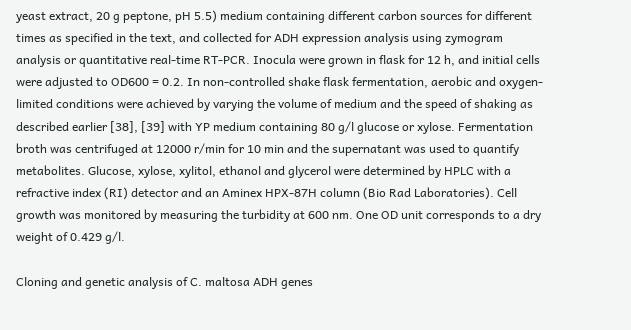yeast extract, 20 g peptone, pH 5.5) medium containing different carbon sources for different times as specified in the text, and collected for ADH expression analysis using zymogram analysis or quantitative real-time RT-PCR. Inocula were grown in flask for 12 h, and initial cells were adjusted to OD600 = 0.2. In non-controlled shake flask fermentation, aerobic and oxygen-limited conditions were achieved by varying the volume of medium and the speed of shaking as described earlier [38], [39] with YP medium containing 80 g/l glucose or xylose. Fermentation broth was centrifuged at 12000 r/min for 10 min and the supernatant was used to quantify metabolites. Glucose, xylose, xylitol, ethanol and glycerol were determined by HPLC with a refractive index (RI) detector and an Aminex HPX-87H column (Bio Rad Laboratories). Cell growth was monitored by measuring the turbidity at 600 nm. One OD unit corresponds to a dry weight of 0.429 g/l.

Cloning and genetic analysis of C. maltosa ADH genes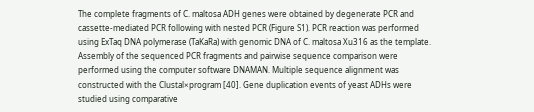The complete fragments of C. maltosa ADH genes were obtained by degenerate PCR and cassette-mediated PCR following with nested PCR (Figure S1). PCR reaction was performed using ExTaq DNA polymerase (TaKaRa) with genomic DNA of C. maltosa Xu316 as the template. Assembly of the sequenced PCR fragments and pairwise sequence comparison were performed using the computer software DNAMAN. Multiple sequence alignment was constructed with the Clustal×program [40]. Gene duplication events of yeast ADHs were studied using comparative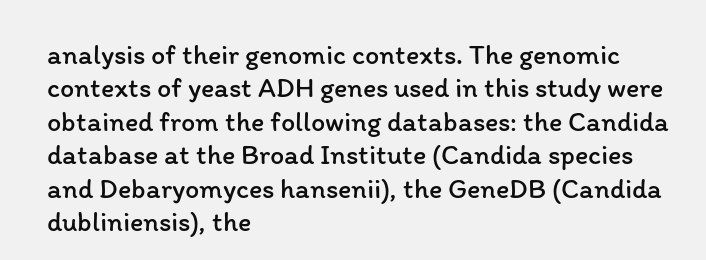analysis of their genomic contexts. The genomic contexts of yeast ADH genes used in this study were obtained from the following databases: the Candida database at the Broad Institute (Candida species and Debaryomyces hansenii), the GeneDB (Candida dubliniensis), the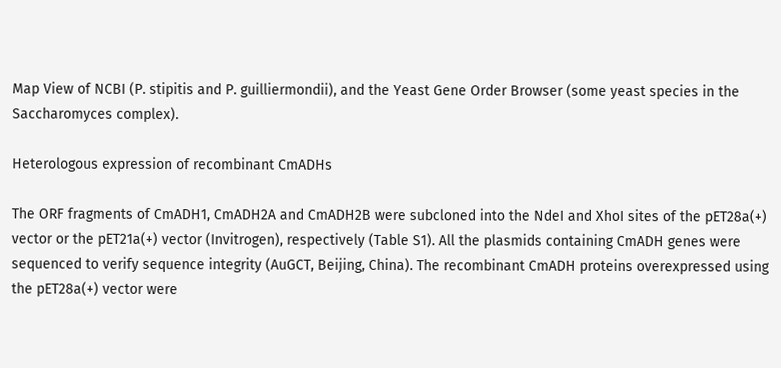Map View of NCBI (P. stipitis and P. guilliermondii), and the Yeast Gene Order Browser (some yeast species in the Saccharomyces complex).

Heterologous expression of recombinant CmADHs

The ORF fragments of CmADH1, CmADH2A and CmADH2B were subcloned into the NdeI and XhoI sites of the pET28a(+) vector or the pET21a(+) vector (Invitrogen), respectively (Table S1). All the plasmids containing CmADH genes were sequenced to verify sequence integrity (AuGCT, Beijing, China). The recombinant CmADH proteins overexpressed using the pET28a(+) vector were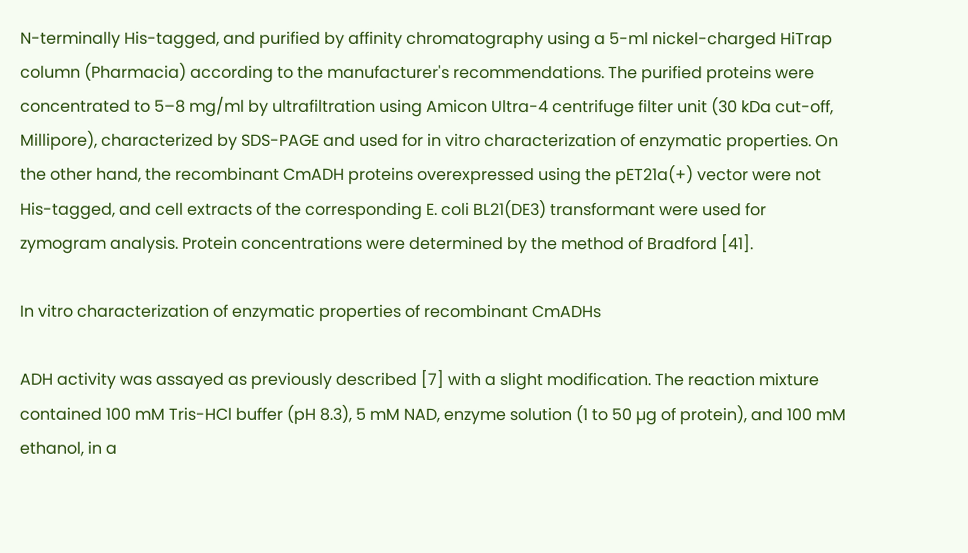N-terminally His-tagged, and purified by affinity chromatography using a 5-ml nickel-charged HiTrap column (Pharmacia) according to the manufacturer's recommendations. The purified proteins were concentrated to 5–8 mg/ml by ultrafiltration using Amicon Ultra-4 centrifuge filter unit (30 kDa cut-off, Millipore), characterized by SDS-PAGE and used for in vitro characterization of enzymatic properties. On the other hand, the recombinant CmADH proteins overexpressed using the pET21a(+) vector were not His-tagged, and cell extracts of the corresponding E. coli BL21(DE3) transformant were used for zymogram analysis. Protein concentrations were determined by the method of Bradford [41].

In vitro characterization of enzymatic properties of recombinant CmADHs

ADH activity was assayed as previously described [7] with a slight modification. The reaction mixture contained 100 mM Tris-HCl buffer (pH 8.3), 5 mM NAD, enzyme solution (1 to 50 µg of protein), and 100 mM ethanol, in a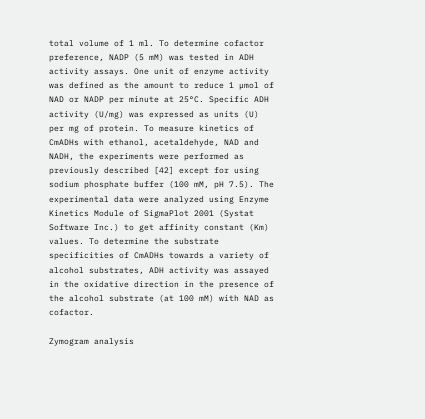total volume of 1 ml. To determine cofactor preference, NADP (5 mM) was tested in ADH activity assays. One unit of enzyme activity was defined as the amount to reduce 1 µmol of NAD or NADP per minute at 25°C. Specific ADH activity (U/mg) was expressed as units (U) per mg of protein. To measure kinetics of CmADHs with ethanol, acetaldehyde, NAD and NADH, the experiments were performed as previously described [42] except for using sodium phosphate buffer (100 mM, pH 7.5). The experimental data were analyzed using Enzyme Kinetics Module of SigmaPlot 2001 (Systat Software Inc.) to get affinity constant (Km) values. To determine the substrate specificities of CmADHs towards a variety of alcohol substrates, ADH activity was assayed in the oxidative direction in the presence of the alcohol substrate (at 100 mM) with NAD as cofactor.

Zymogram analysis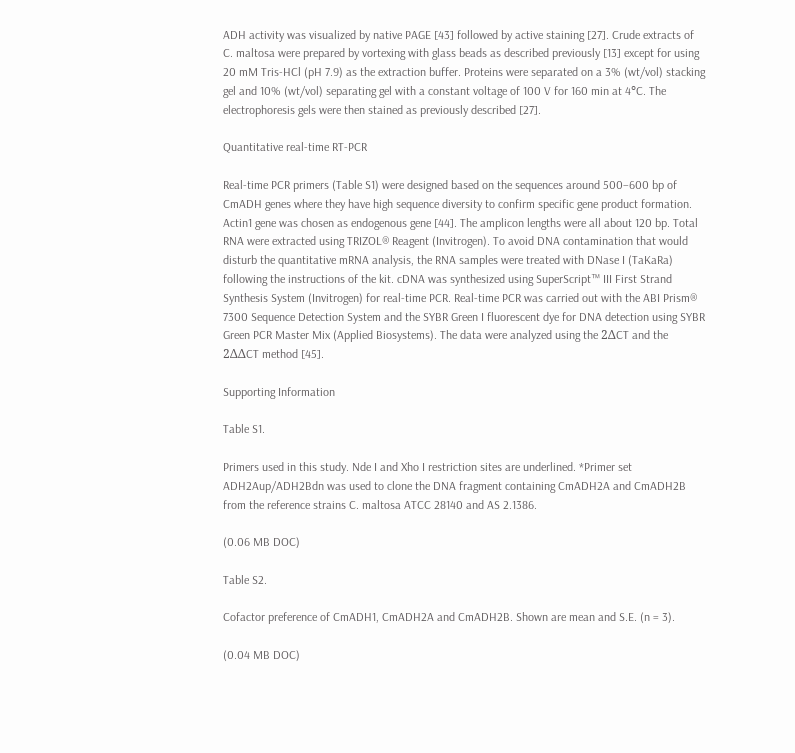ADH activity was visualized by native PAGE [43] followed by active staining [27]. Crude extracts of C. maltosa were prepared by vortexing with glass beads as described previously [13] except for using 20 mM Tris-HCl (pH 7.9) as the extraction buffer. Proteins were separated on a 3% (wt/vol) stacking gel and 10% (wt/vol) separating gel with a constant voltage of 100 V for 160 min at 4°C. The electrophoresis gels were then stained as previously described [27].

Quantitative real-time RT-PCR

Real-time PCR primers (Table S1) were designed based on the sequences around 500–600 bp of CmADH genes where they have high sequence diversity to confirm specific gene product formation. Actin1 gene was chosen as endogenous gene [44]. The amplicon lengths were all about 120 bp. Total RNA were extracted using TRIZOL® Reagent (Invitrogen). To avoid DNA contamination that would disturb the quantitative mRNA analysis, the RNA samples were treated with DNase I (TaKaRa) following the instructions of the kit. cDNA was synthesized using SuperScript™ III First Strand Synthesis System (Invitrogen) for real-time PCR. Real-time PCR was carried out with the ABI Prism® 7300 Sequence Detection System and the SYBR Green I fluorescent dye for DNA detection using SYBR Green PCR Master Mix (Applied Biosystems). The data were analyzed using the 2ΔCT and the 2ΔΔCT method [45].

Supporting Information

Table S1.

Primers used in this study. Nde I and Xho I restriction sites are underlined. *Primer set ADH2Aup/ADH2Bdn was used to clone the DNA fragment containing CmADH2A and CmADH2B from the reference strains C. maltosa ATCC 28140 and AS 2.1386.

(0.06 MB DOC)

Table S2.

Cofactor preference of CmADH1, CmADH2A and CmADH2B. Shown are mean and S.E. (n = 3).

(0.04 MB DOC)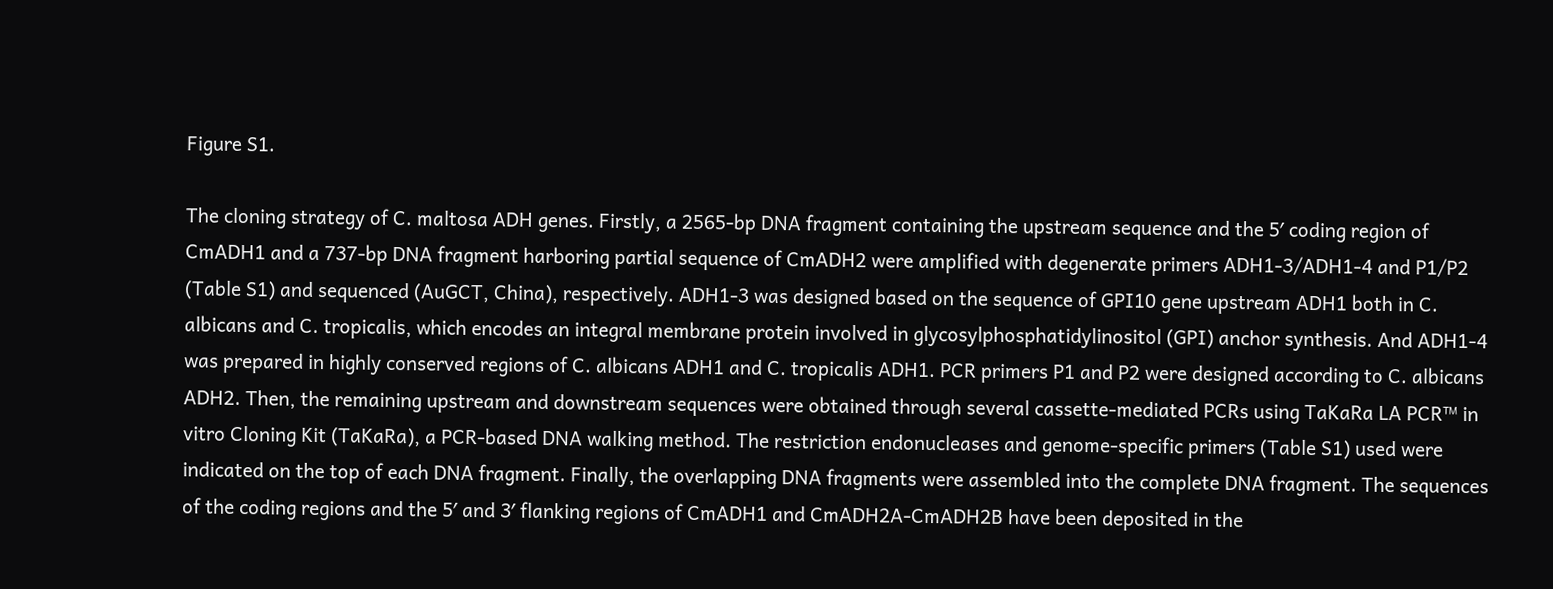Figure S1.

The cloning strategy of C. maltosa ADH genes. Firstly, a 2565-bp DNA fragment containing the upstream sequence and the 5′ coding region of CmADH1 and a 737-bp DNA fragment harboring partial sequence of CmADH2 were amplified with degenerate primers ADH1-3/ADH1-4 and P1/P2 (Table S1) and sequenced (AuGCT, China), respectively. ADH1-3 was designed based on the sequence of GPI10 gene upstream ADH1 both in C. albicans and C. tropicalis, which encodes an integral membrane protein involved in glycosylphosphatidylinositol (GPI) anchor synthesis. And ADH1-4 was prepared in highly conserved regions of C. albicans ADH1 and C. tropicalis ADH1. PCR primers P1 and P2 were designed according to C. albicans ADH2. Then, the remaining upstream and downstream sequences were obtained through several cassette-mediated PCRs using TaKaRa LA PCR™ in vitro Cloning Kit (TaKaRa), a PCR-based DNA walking method. The restriction endonucleases and genome-specific primers (Table S1) used were indicated on the top of each DNA fragment. Finally, the overlapping DNA fragments were assembled into the complete DNA fragment. The sequences of the coding regions and the 5′ and 3′ flanking regions of CmADH1 and CmADH2A-CmADH2B have been deposited in the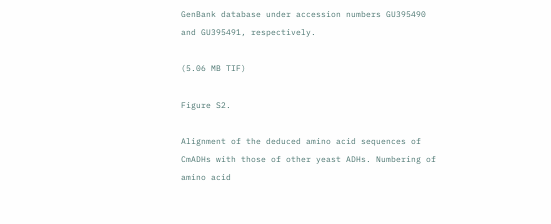GenBank database under accession numbers GU395490 and GU395491, respectively.

(5.06 MB TIF)

Figure S2.

Alignment of the deduced amino acid sequences of CmADHs with those of other yeast ADHs. Numbering of amino acid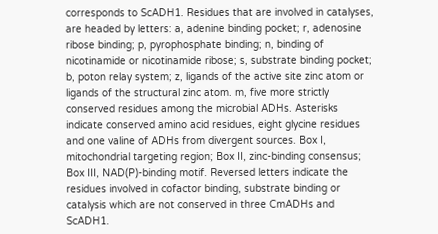corresponds to ScADH1. Residues that are involved in catalyses, are headed by letters: a, adenine binding pocket; r, adenosine ribose binding; p, pyrophosphate binding; n, binding of nicotinamide or nicotinamide ribose; s, substrate binding pocket; b, poton relay system; z, ligands of the active site zinc atom or ligands of the structural zinc atom. m, five more strictly conserved residues among the microbial ADHs. Asterisks indicate conserved amino acid residues, eight glycine residues and one valine of ADHs from divergent sources. Box I, mitochondrial targeting region; Box II, zinc-binding consensus; Box III, NAD(P)-binding motif. Reversed letters indicate the residues involved in cofactor binding, substrate binding or catalysis which are not conserved in three CmADHs and ScADH1.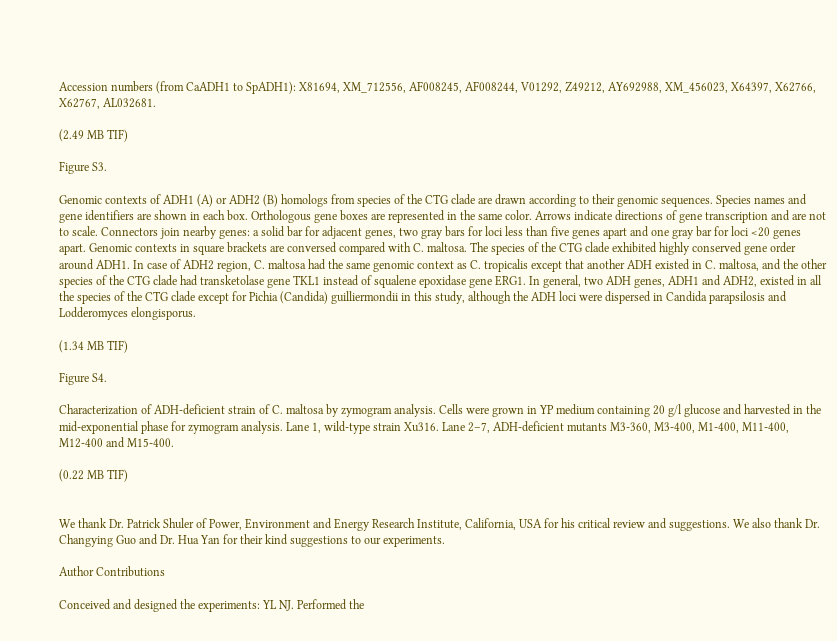Accession numbers (from CaADH1 to SpADH1): X81694, XM_712556, AF008245, AF008244, V01292, Z49212, AY692988, XM_456023, X64397, X62766, X62767, AL032681.

(2.49 MB TIF)

Figure S3.

Genomic contexts of ADH1 (A) or ADH2 (B) homologs from species of the CTG clade are drawn according to their genomic sequences. Species names and gene identifiers are shown in each box. Orthologous gene boxes are represented in the same color. Arrows indicate directions of gene transcription and are not to scale. Connectors join nearby genes: a solid bar for adjacent genes, two gray bars for loci less than five genes apart and one gray bar for loci <20 genes apart. Genomic contexts in square brackets are conversed compared with C. maltosa. The species of the CTG clade exhibited highly conserved gene order around ADH1. In case of ADH2 region, C. maltosa had the same genomic context as C. tropicalis except that another ADH existed in C. maltosa, and the other species of the CTG clade had transketolase gene TKL1 instead of squalene epoxidase gene ERG1. In general, two ADH genes, ADH1 and ADH2, existed in all the species of the CTG clade except for Pichia (Candida) guilliermondii in this study, although the ADH loci were dispersed in Candida parapsilosis and Lodderomyces elongisporus.

(1.34 MB TIF)

Figure S4.

Characterization of ADH-deficient strain of C. maltosa by zymogram analysis. Cells were grown in YP medium containing 20 g/l glucose and harvested in the mid-exponential phase for zymogram analysis. Lane 1, wild-type strain Xu316. Lane 2–7, ADH-deficient mutants M3-360, M3-400, M1-400, M11-400, M12-400 and M15-400.

(0.22 MB TIF)


We thank Dr. Patrick Shuler of Power, Environment and Energy Research Institute, California, USA for his critical review and suggestions. We also thank Dr. Changying Guo and Dr. Hua Yan for their kind suggestions to our experiments.

Author Contributions

Conceived and designed the experiments: YL NJ. Performed the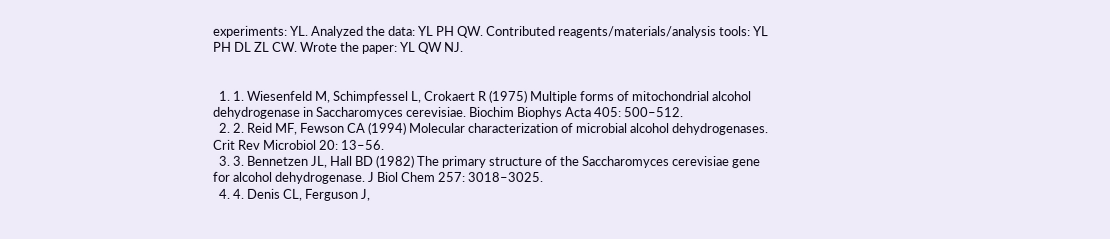experiments: YL. Analyzed the data: YL PH QW. Contributed reagents/materials/analysis tools: YL PH DL ZL CW. Wrote the paper: YL QW NJ.


  1. 1. Wiesenfeld M, Schimpfessel L, Crokaert R (1975) Multiple forms of mitochondrial alcohol dehydrogenase in Saccharomyces cerevisiae. Biochim Biophys Acta 405: 500–512.
  2. 2. Reid MF, Fewson CA (1994) Molecular characterization of microbial alcohol dehydrogenases. Crit Rev Microbiol 20: 13–56.
  3. 3. Bennetzen JL, Hall BD (1982) The primary structure of the Saccharomyces cerevisiae gene for alcohol dehydrogenase. J Biol Chem 257: 3018–3025.
  4. 4. Denis CL, Ferguson J,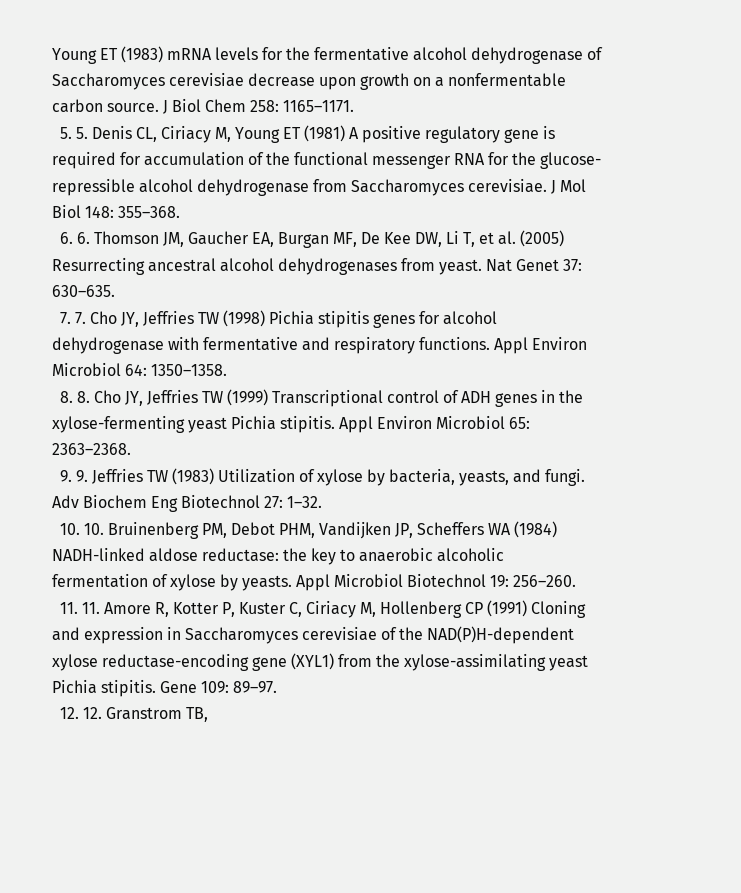Young ET (1983) mRNA levels for the fermentative alcohol dehydrogenase of Saccharomyces cerevisiae decrease upon growth on a nonfermentable carbon source. J Biol Chem 258: 1165–1171.
  5. 5. Denis CL, Ciriacy M, Young ET (1981) A positive regulatory gene is required for accumulation of the functional messenger RNA for the glucose-repressible alcohol dehydrogenase from Saccharomyces cerevisiae. J Mol Biol 148: 355–368.
  6. 6. Thomson JM, Gaucher EA, Burgan MF, De Kee DW, Li T, et al. (2005) Resurrecting ancestral alcohol dehydrogenases from yeast. Nat Genet 37: 630–635.
  7. 7. Cho JY, Jeffries TW (1998) Pichia stipitis genes for alcohol dehydrogenase with fermentative and respiratory functions. Appl Environ Microbiol 64: 1350–1358.
  8. 8. Cho JY, Jeffries TW (1999) Transcriptional control of ADH genes in the xylose-fermenting yeast Pichia stipitis. Appl Environ Microbiol 65: 2363–2368.
  9. 9. Jeffries TW (1983) Utilization of xylose by bacteria, yeasts, and fungi. Adv Biochem Eng Biotechnol 27: 1–32.
  10. 10. Bruinenberg PM, Debot PHM, Vandijken JP, Scheffers WA (1984) NADH-linked aldose reductase: the key to anaerobic alcoholic fermentation of xylose by yeasts. Appl Microbiol Biotechnol 19: 256–260.
  11. 11. Amore R, Kotter P, Kuster C, Ciriacy M, Hollenberg CP (1991) Cloning and expression in Saccharomyces cerevisiae of the NAD(P)H-dependent xylose reductase-encoding gene (XYL1) from the xylose-assimilating yeast Pichia stipitis. Gene 109: 89–97.
  12. 12. Granstrom TB,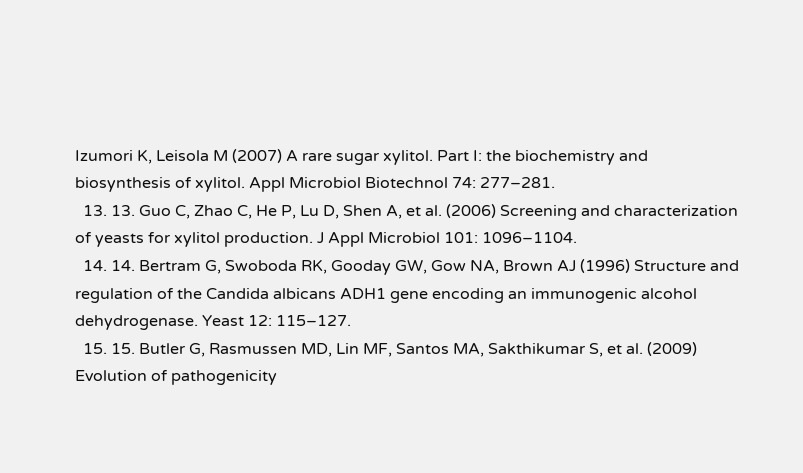Izumori K, Leisola M (2007) A rare sugar xylitol. Part I: the biochemistry and biosynthesis of xylitol. Appl Microbiol Biotechnol 74: 277–281.
  13. 13. Guo C, Zhao C, He P, Lu D, Shen A, et al. (2006) Screening and characterization of yeasts for xylitol production. J Appl Microbiol 101: 1096–1104.
  14. 14. Bertram G, Swoboda RK, Gooday GW, Gow NA, Brown AJ (1996) Structure and regulation of the Candida albicans ADH1 gene encoding an immunogenic alcohol dehydrogenase. Yeast 12: 115–127.
  15. 15. Butler G, Rasmussen MD, Lin MF, Santos MA, Sakthikumar S, et al. (2009) Evolution of pathogenicity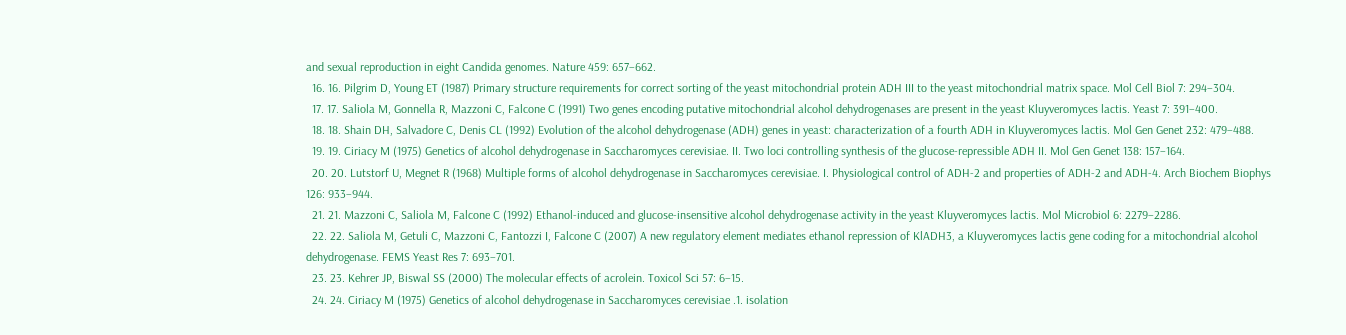and sexual reproduction in eight Candida genomes. Nature 459: 657–662.
  16. 16. Pilgrim D, Young ET (1987) Primary structure requirements for correct sorting of the yeast mitochondrial protein ADH III to the yeast mitochondrial matrix space. Mol Cell Biol 7: 294–304.
  17. 17. Saliola M, Gonnella R, Mazzoni C, Falcone C (1991) Two genes encoding putative mitochondrial alcohol dehydrogenases are present in the yeast Kluyveromyces lactis. Yeast 7: 391–400.
  18. 18. Shain DH, Salvadore C, Denis CL (1992) Evolution of the alcohol dehydrogenase (ADH) genes in yeast: characterization of a fourth ADH in Kluyveromyces lactis. Mol Gen Genet 232: 479–488.
  19. 19. Ciriacy M (1975) Genetics of alcohol dehydrogenase in Saccharomyces cerevisiae. II. Two loci controlling synthesis of the glucose-repressible ADH II. Mol Gen Genet 138: 157–164.
  20. 20. Lutstorf U, Megnet R (1968) Multiple forms of alcohol dehydrogenase in Saccharomyces cerevisiae. I. Physiological control of ADH-2 and properties of ADH-2 and ADH-4. Arch Biochem Biophys 126: 933–944.
  21. 21. Mazzoni C, Saliola M, Falcone C (1992) Ethanol-induced and glucose-insensitive alcohol dehydrogenase activity in the yeast Kluyveromyces lactis. Mol Microbiol 6: 2279–2286.
  22. 22. Saliola M, Getuli C, Mazzoni C, Fantozzi I, Falcone C (2007) A new regulatory element mediates ethanol repression of KlADH3, a Kluyveromyces lactis gene coding for a mitochondrial alcohol dehydrogenase. FEMS Yeast Res 7: 693–701.
  23. 23. Kehrer JP, Biswal SS (2000) The molecular effects of acrolein. Toxicol Sci 57: 6–15.
  24. 24. Ciriacy M (1975) Genetics of alcohol dehydrogenase in Saccharomyces cerevisiae .1. isolation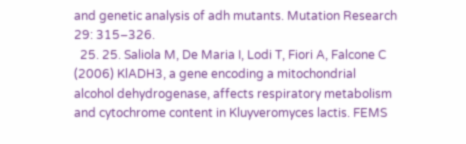and genetic analysis of adh mutants. Mutation Research 29: 315–326.
  25. 25. Saliola M, De Maria I, Lodi T, Fiori A, Falcone C (2006) KlADH3, a gene encoding a mitochondrial alcohol dehydrogenase, affects respiratory metabolism and cytochrome content in Kluyveromyces lactis. FEMS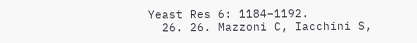Yeast Res 6: 1184–1192.
  26. 26. Mazzoni C, Iacchini S,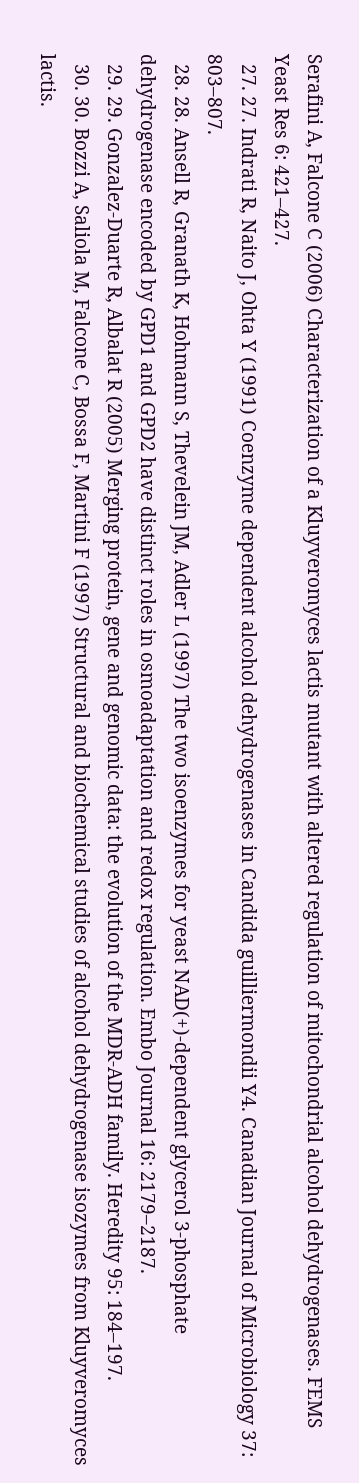Serafini A, Falcone C (2006) Characterization of a Kluyveromyces lactis mutant with altered regulation of mitochondrial alcohol dehydrogenases. FEMS Yeast Res 6: 421–427.
  27. 27. Indrati R, Naito J, Ohta Y (1991) Coenzyme dependent alcohol dehydrogenases in Candida guilliermondii Y4. Canadian Journal of Microbiology 37: 803–807.
  28. 28. Ansell R, Granath K, Hohmann S, Thevelein JM, Adler L (1997) The two isoenzymes for yeast NAD(+)-dependent glycerol 3-phosphate dehydrogenase encoded by GPD1 and GPD2 have distinct roles in osmoadaptation and redox regulation. Embo Journal 16: 2179–2187.
  29. 29. Gonzalez-Duarte R, Albalat R (2005) Merging protein, gene and genomic data: the evolution of the MDR-ADH family. Heredity 95: 184–197.
  30. 30. Bozzi A, Saliola M, Falcone C, Bossa F, Martini F (1997) Structural and biochemical studies of alcohol dehydrogenase isozymes from Kluyveromyces lactis.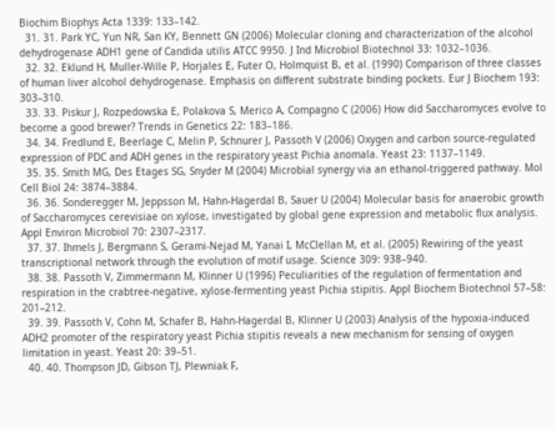Biochim Biophys Acta 1339: 133–142.
  31. 31. Park YC, Yun NR, San KY, Bennett GN (2006) Molecular cloning and characterization of the alcohol dehydrogenase ADH1 gene of Candida utilis ATCC 9950. J Ind Microbiol Biotechnol 33: 1032–1036.
  32. 32. Eklund H, Muller-Wille P, Horjales E, Futer O, Holmquist B, et al. (1990) Comparison of three classes of human liver alcohol dehydrogenase. Emphasis on different substrate binding pockets. Eur J Biochem 193: 303–310.
  33. 33. Piskur J, Rozpedowska E, Polakova S, Merico A, Compagno C (2006) How did Saccharomyces evolve to become a good brewer? Trends in Genetics 22: 183–186.
  34. 34. Fredlund E, Beerlage C, Melin P, Schnurer J, Passoth V (2006) Oxygen and carbon source-regulated expression of PDC and ADH genes in the respiratory yeast Pichia anomala. Yeast 23: 1137–1149.
  35. 35. Smith MG, Des Etages SG, Snyder M (2004) Microbial synergy via an ethanol-triggered pathway. Mol Cell Biol 24: 3874–3884.
  36. 36. Sonderegger M, Jeppsson M, Hahn-Hagerdal B, Sauer U (2004) Molecular basis for anaerobic growth of Saccharomyces cerevisiae on xylose, investigated by global gene expression and metabolic flux analysis. Appl Environ Microbiol 70: 2307–2317.
  37. 37. Ihmels J, Bergmann S, Gerami-Nejad M, Yanai I, McClellan M, et al. (2005) Rewiring of the yeast transcriptional network through the evolution of motif usage. Science 309: 938–940.
  38. 38. Passoth V, Zimmermann M, Klinner U (1996) Peculiarities of the regulation of fermentation and respiration in the crabtree-negative, xylose-fermenting yeast Pichia stipitis. Appl Biochem Biotechnol 57–58: 201–212.
  39. 39. Passoth V, Cohn M, Schafer B, Hahn-Hagerdal B, Klinner U (2003) Analysis of the hypoxia-induced ADH2 promoter of the respiratory yeast Pichia stipitis reveals a new mechanism for sensing of oxygen limitation in yeast. Yeast 20: 39–51.
  40. 40. Thompson JD, Gibson TJ, Plewniak F,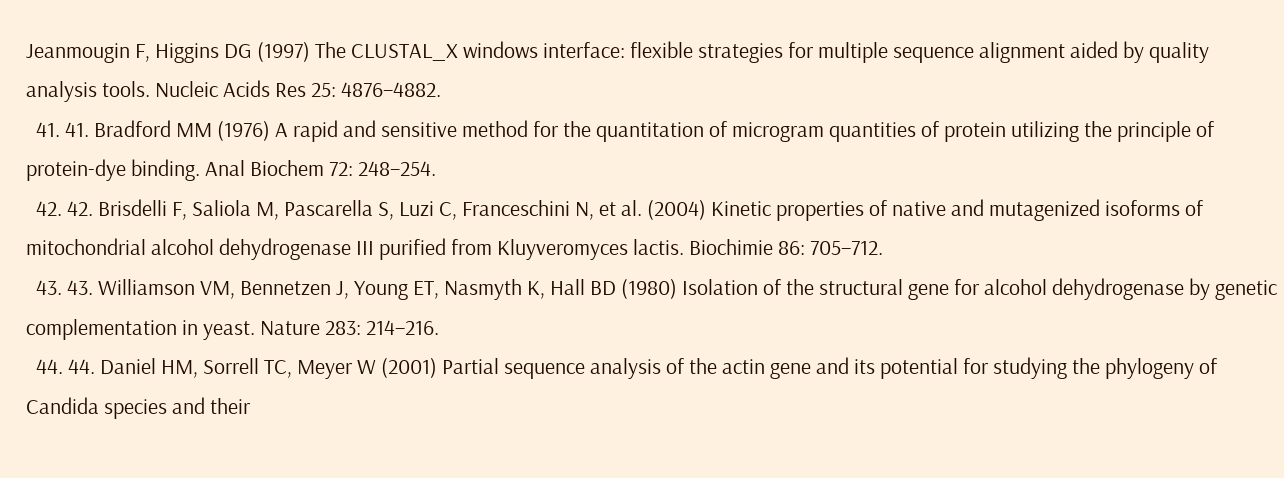Jeanmougin F, Higgins DG (1997) The CLUSTAL_X windows interface: flexible strategies for multiple sequence alignment aided by quality analysis tools. Nucleic Acids Res 25: 4876–4882.
  41. 41. Bradford MM (1976) A rapid and sensitive method for the quantitation of microgram quantities of protein utilizing the principle of protein-dye binding. Anal Biochem 72: 248–254.
  42. 42. Brisdelli F, Saliola M, Pascarella S, Luzi C, Franceschini N, et al. (2004) Kinetic properties of native and mutagenized isoforms of mitochondrial alcohol dehydrogenase III purified from Kluyveromyces lactis. Biochimie 86: 705–712.
  43. 43. Williamson VM, Bennetzen J, Young ET, Nasmyth K, Hall BD (1980) Isolation of the structural gene for alcohol dehydrogenase by genetic complementation in yeast. Nature 283: 214–216.
  44. 44. Daniel HM, Sorrell TC, Meyer W (2001) Partial sequence analysis of the actin gene and its potential for studying the phylogeny of Candida species and their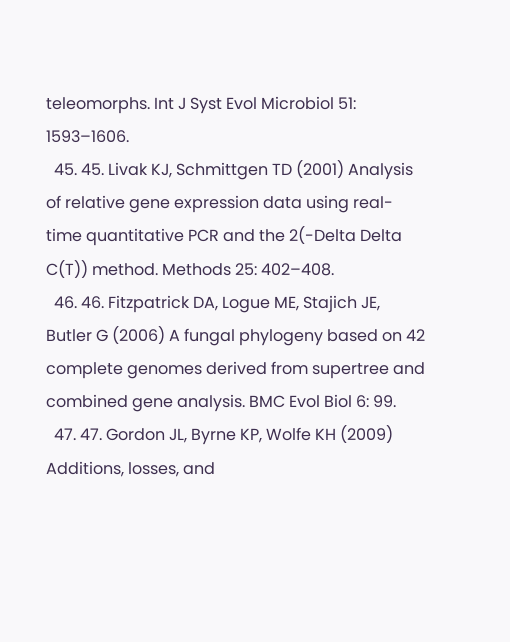teleomorphs. Int J Syst Evol Microbiol 51: 1593–1606.
  45. 45. Livak KJ, Schmittgen TD (2001) Analysis of relative gene expression data using real-time quantitative PCR and the 2(-Delta Delta C(T)) method. Methods 25: 402–408.
  46. 46. Fitzpatrick DA, Logue ME, Stajich JE, Butler G (2006) A fungal phylogeny based on 42 complete genomes derived from supertree and combined gene analysis. BMC Evol Biol 6: 99.
  47. 47. Gordon JL, Byrne KP, Wolfe KH (2009) Additions, losses, and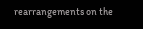rearrangements on the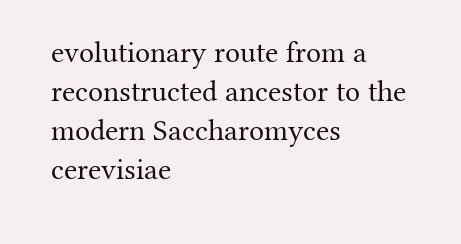evolutionary route from a reconstructed ancestor to the modern Saccharomyces cerevisiae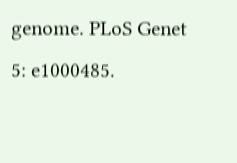genome. PLoS Genet 5: e1000485.